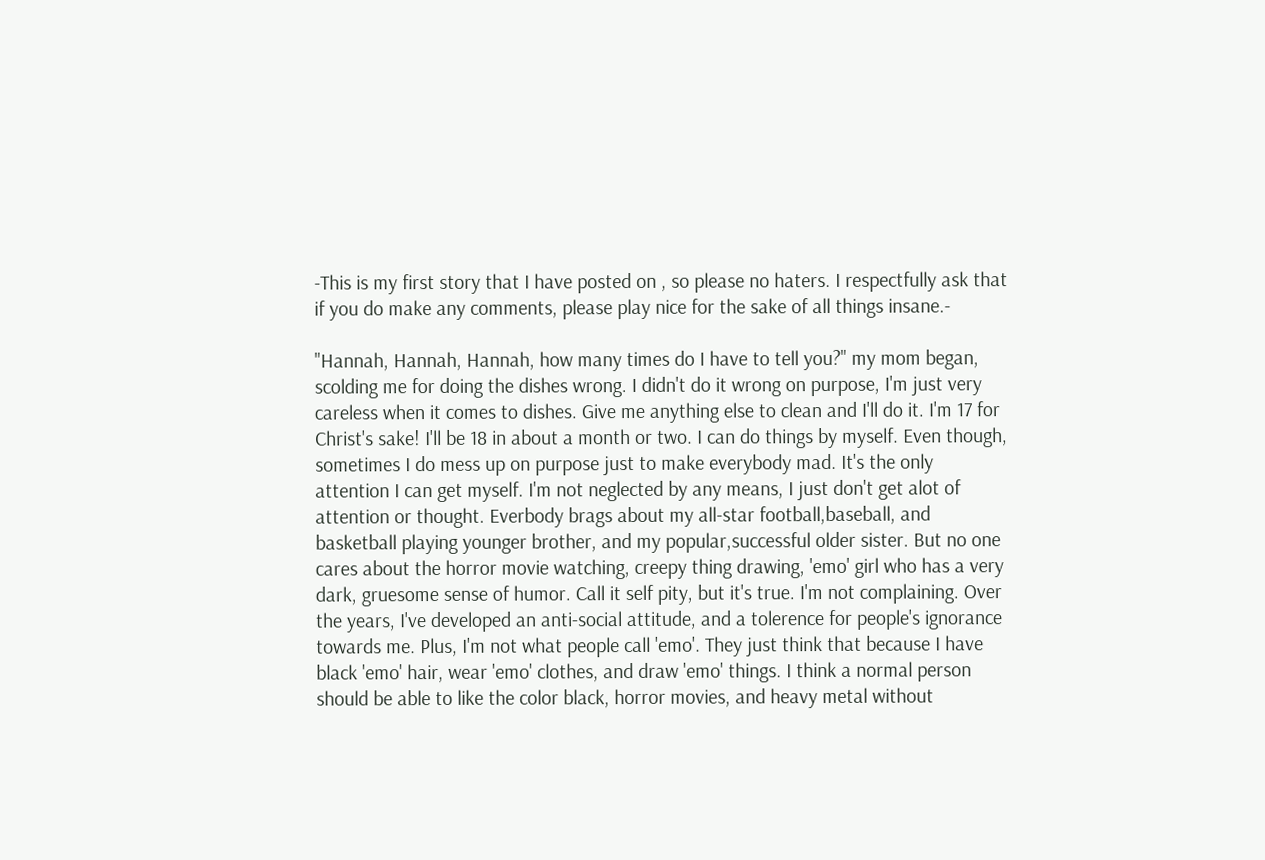-This is my first story that I have posted on , so please no haters. I respectfully ask that if you do make any comments, please play nice for the sake of all things insane.-

"Hannah, Hannah, Hannah, how many times do I have to tell you?" my mom began, scolding me for doing the dishes wrong. I didn't do it wrong on purpose, I'm just very careless when it comes to dishes. Give me anything else to clean and I'll do it. I'm 17 for Christ's sake! I'll be 18 in about a month or two. I can do things by myself. Even though, sometimes I do mess up on purpose just to make everybody mad. It's the only attention I can get myself. I'm not neglected by any means, I just don't get alot of attention or thought. Everbody brags about my all-star football,baseball, and basketball playing younger brother, and my popular,successful older sister. But no one cares about the horror movie watching, creepy thing drawing, 'emo' girl who has a very dark, gruesome sense of humor. Call it self pity, but it's true. I'm not complaining. Over the years, I've developed an anti-social attitude, and a tolerence for people's ignorance towards me. Plus, I'm not what people call 'emo'. They just think that because I have black 'emo' hair, wear 'emo' clothes, and draw 'emo' things. I think a normal person should be able to like the color black, horror movies, and heavy metal without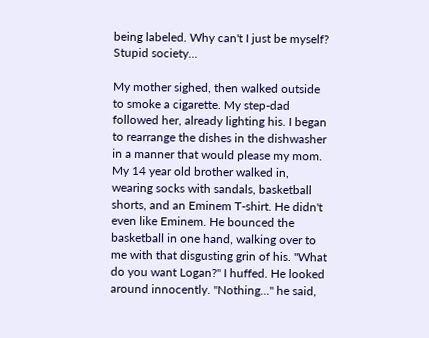being labeled. Why can't I just be myself? Stupid society...

My mother sighed, then walked outside to smoke a cigarette. My step-dad followed her, already lighting his. I began to rearrange the dishes in the dishwasher in a manner that would please my mom. My 14 year old brother walked in, wearing socks with sandals, basketball shorts, and an Eminem T-shirt. He didn't even like Eminem. He bounced the basketball in one hand, walking over to me with that disgusting grin of his. "What do you want Logan?" I huffed. He looked around innocently. "Nothing..." he said,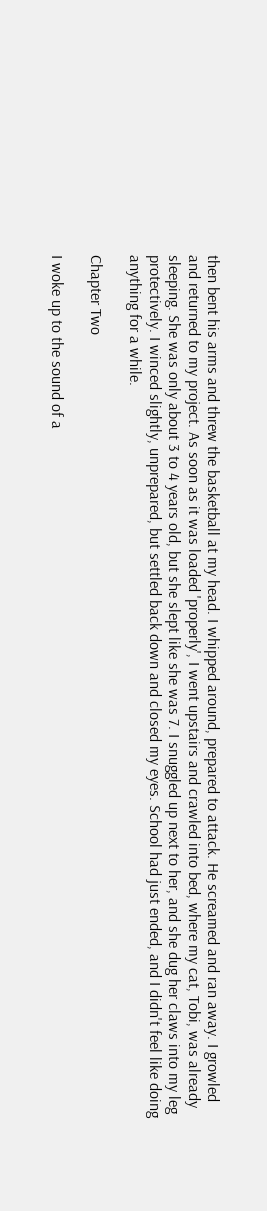then bent his arms and threw the basketball at my head. I whipped around, prepared to attack. He screamed and ran away. I growled and returned to my project. As soon as it was loaded 'properly', I went upstairs and crawled into bed, where my cat, Tobi, was already sleeping. She was only about 3 to 4 years old, but she slept like she was 7. I snuggled up next to her, and she dug her claws into my leg protectively. I winced slightly, unprepared, but settled back down and closed my eyes. School had just ended, and I didn't feel like doing anything for a while.

Chapter Two

I woke up to the sound of a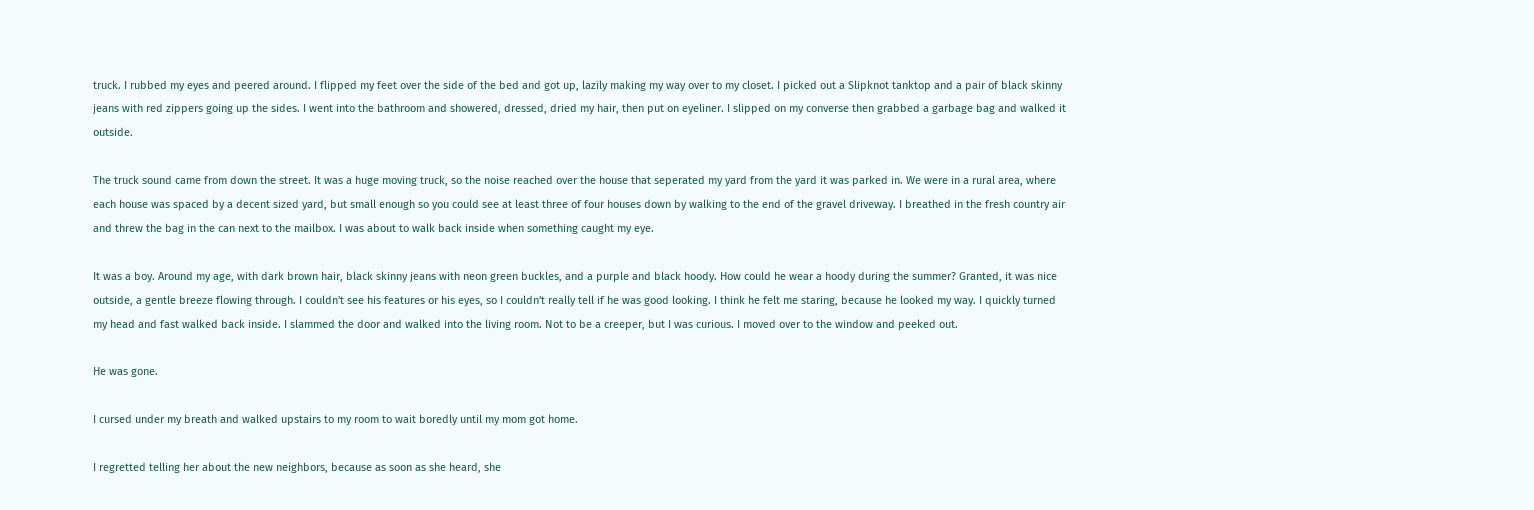truck. I rubbed my eyes and peered around. I flipped my feet over the side of the bed and got up, lazily making my way over to my closet. I picked out a Slipknot tanktop and a pair of black skinny jeans with red zippers going up the sides. I went into the bathroom and showered, dressed, dried my hair, then put on eyeliner. I slipped on my converse then grabbed a garbage bag and walked it outside.

The truck sound came from down the street. It was a huge moving truck, so the noise reached over the house that seperated my yard from the yard it was parked in. We were in a rural area, where each house was spaced by a decent sized yard, but small enough so you could see at least three of four houses down by walking to the end of the gravel driveway. I breathed in the fresh country air and threw the bag in the can next to the mailbox. I was about to walk back inside when something caught my eye.

It was a boy. Around my age, with dark brown hair, black skinny jeans with neon green buckles, and a purple and black hoody. How could he wear a hoody during the summer? Granted, it was nice outside, a gentle breeze flowing through. I couldn't see his features or his eyes, so I couldn't really tell if he was good looking. I think he felt me staring, because he looked my way. I quickly turned my head and fast walked back inside. I slammed the door and walked into the living room. Not to be a creeper, but I was curious. I moved over to the window and peeked out.

He was gone.

I cursed under my breath and walked upstairs to my room to wait boredly until my mom got home.

I regretted telling her about the new neighbors, because as soon as she heard, she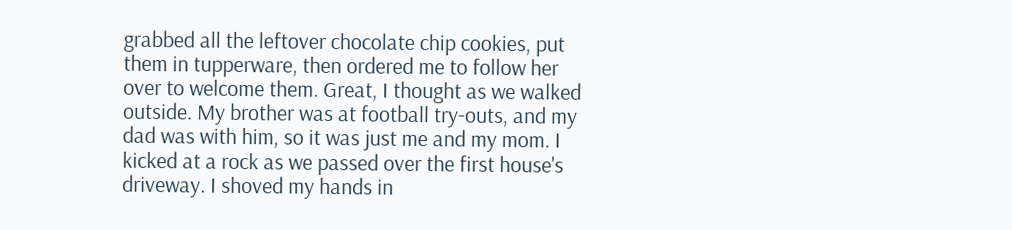grabbed all the leftover chocolate chip cookies, put them in tupperware, then ordered me to follow her over to welcome them. Great, I thought as we walked outside. My brother was at football try-outs, and my dad was with him, so it was just me and my mom. I kicked at a rock as we passed over the first house's driveway. I shoved my hands in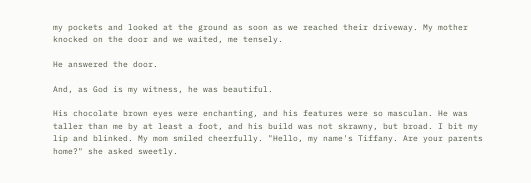my pockets and looked at the ground as soon as we reached their driveway. My mother knocked on the door and we waited, me tensely.

He answered the door.

And, as God is my witness, he was beautiful.

His chocolate brown eyes were enchanting, and his features were so masculan. He was taller than me by at least a foot, and his build was not skrawny, but broad. I bit my lip and blinked. My mom smiled cheerfully. "Hello, my name's Tiffany. Are your parents home?" she asked sweetly.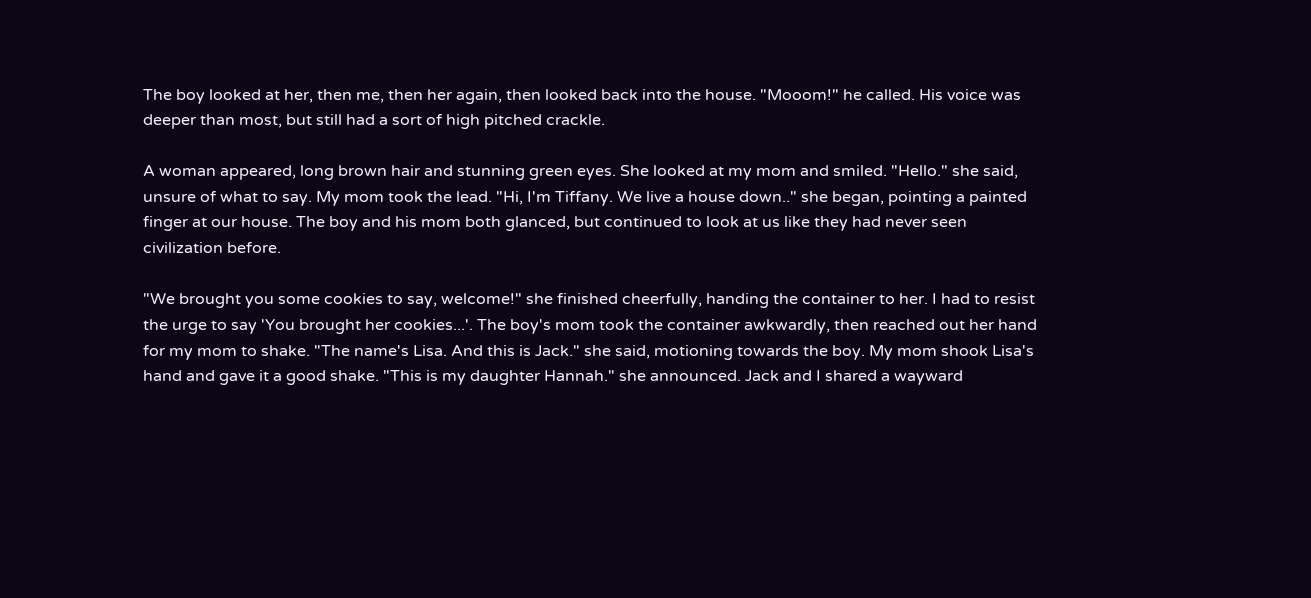The boy looked at her, then me, then her again, then looked back into the house. "Mooom!" he called. His voice was deeper than most, but still had a sort of high pitched crackle.

A woman appeared, long brown hair and stunning green eyes. She looked at my mom and smiled. "Hello." she said, unsure of what to say. My mom took the lead. "Hi, I'm Tiffany. We live a house down.." she began, pointing a painted finger at our house. The boy and his mom both glanced, but continued to look at us like they had never seen civilization before.

"We brought you some cookies to say, welcome!" she finished cheerfully, handing the container to her. I had to resist the urge to say 'You brought her cookies...'. The boy's mom took the container awkwardly, then reached out her hand for my mom to shake. "The name's Lisa. And this is Jack." she said, motioning towards the boy. My mom shook Lisa's hand and gave it a good shake. "This is my daughter Hannah." she announced. Jack and I shared a wayward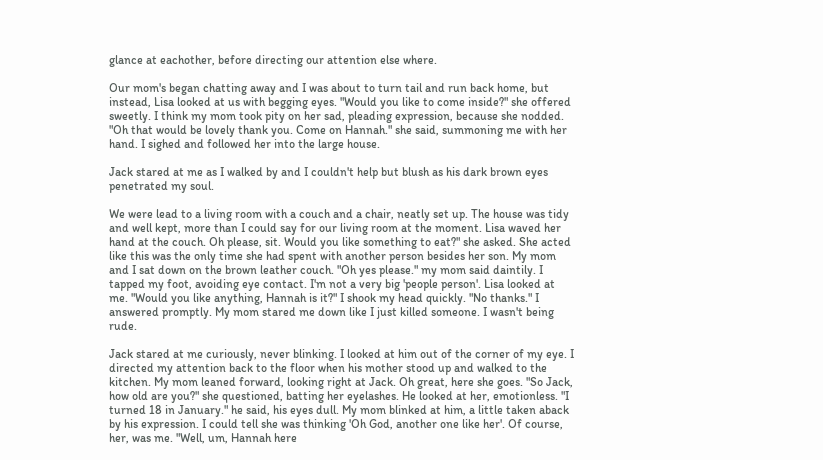glance at eachother, before directing our attention else where.

Our mom's began chatting away and I was about to turn tail and run back home, but instead, Lisa looked at us with begging eyes. "Would you like to come inside?" she offered sweetly. I think my mom took pity on her sad, pleading expression, because she nodded. "Oh that would be lovely thank you. Come on Hannah." she said, summoning me with her hand. I sighed and followed her into the large house.

Jack stared at me as I walked by and I couldn't help but blush as his dark brown eyes penetrated my soul.

We were lead to a living room with a couch and a chair, neatly set up. The house was tidy and well kept, more than I could say for our living room at the moment. Lisa waved her hand at the couch. Oh please, sit. Would you like something to eat?" she asked. She acted like this was the only time she had spent with another person besides her son. My mom and I sat down on the brown leather couch. "Oh yes please." my mom said daintily. I tapped my foot, avoiding eye contact. I'm not a very big 'people person'. Lisa looked at me. "Would you like anything, Hannah is it?" I shook my head quickly. "No thanks." I answered promptly. My mom stared me down like I just killed someone. I wasn't being rude.

Jack stared at me curiously, never blinking. I looked at him out of the corner of my eye. I directed my attention back to the floor when his mother stood up and walked to the kitchen. My mom leaned forward, looking right at Jack. Oh great, here she goes. "So Jack, how old are you?" she questioned, batting her eyelashes. He looked at her, emotionless. "I turned 18 in January." he said, his eyes dull. My mom blinked at him, a little taken aback by his expression. I could tell she was thinking 'Oh God, another one like her'. Of course, her, was me. "Well, um, Hannah here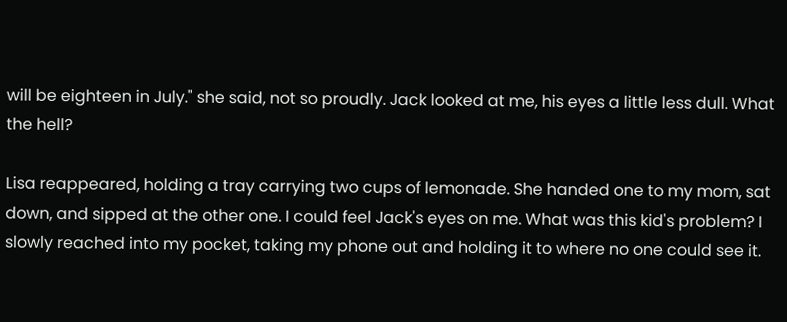will be eighteen in July." she said, not so proudly. Jack looked at me, his eyes a little less dull. What the hell?

Lisa reappeared, holding a tray carrying two cups of lemonade. She handed one to my mom, sat down, and sipped at the other one. I could feel Jack's eyes on me. What was this kid's problem? I slowly reached into my pocket, taking my phone out and holding it to where no one could see it.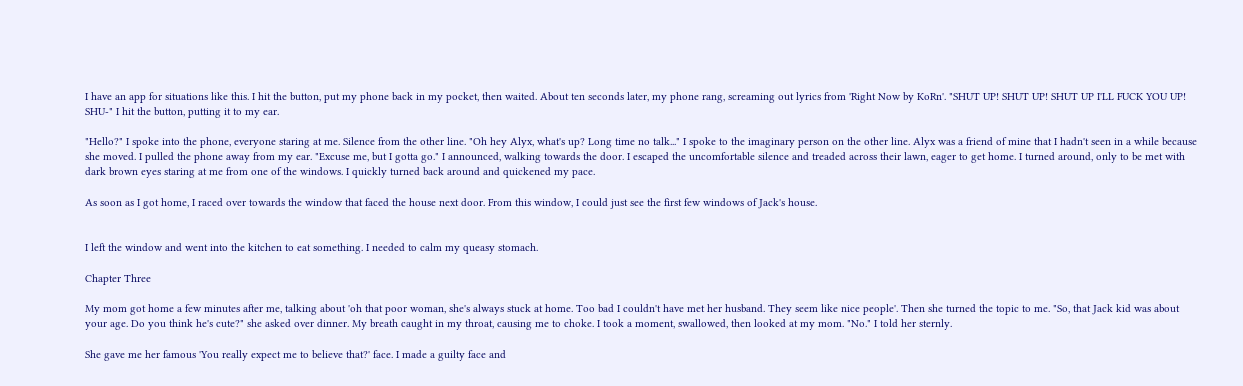I have an app for situations like this. I hit the button, put my phone back in my pocket, then waited. About ten seconds later, my phone rang, screaming out lyrics from 'Right Now by KoRn'. "SHUT UP! SHUT UP! SHUT UP I'LL FUCK YOU UP! SHU-" I hit the button, putting it to my ear.

"Hello?" I spoke into the phone, everyone staring at me. Silence from the other line. "Oh hey Alyx, what's up? Long time no talk..." I spoke to the imaginary person on the other line. Alyx was a friend of mine that I hadn't seen in a while because she moved. I pulled the phone away from my ear. "Excuse me, but I gotta go." I announced, walking towards the door. I escaped the uncomfortable silence and treaded across their lawn, eager to get home. I turned around, only to be met with dark brown eyes staring at me from one of the windows. I quickly turned back around and quickened my pace.

As soon as I got home, I raced over towards the window that faced the house next door. From this window, I could just see the first few windows of Jack's house.


I left the window and went into the kitchen to eat something. I needed to calm my queasy stomach.

Chapter Three

My mom got home a few minutes after me, talking about 'oh that poor woman, she's always stuck at home. Too bad I couldn't have met her husband. They seem like nice people'. Then she turned the topic to me. "So, that Jack kid was about your age. Do you think he's cute?" she asked over dinner. My breath caught in my throat, causing me to choke. I took a moment, swallowed, then looked at my mom. "No." I told her sternly.

She gave me her famous 'You really expect me to believe that?' face. I made a guilty face and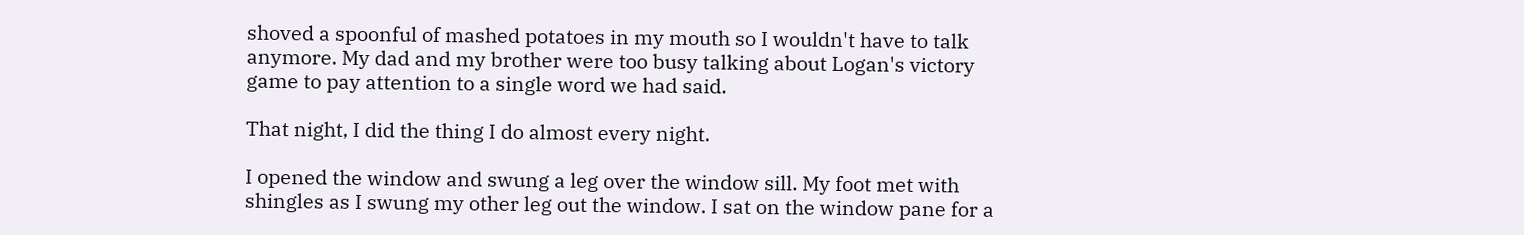shoved a spoonful of mashed potatoes in my mouth so I wouldn't have to talk anymore. My dad and my brother were too busy talking about Logan's victory game to pay attention to a single word we had said.

That night, I did the thing I do almost every night.

I opened the window and swung a leg over the window sill. My foot met with shingles as I swung my other leg out the window. I sat on the window pane for a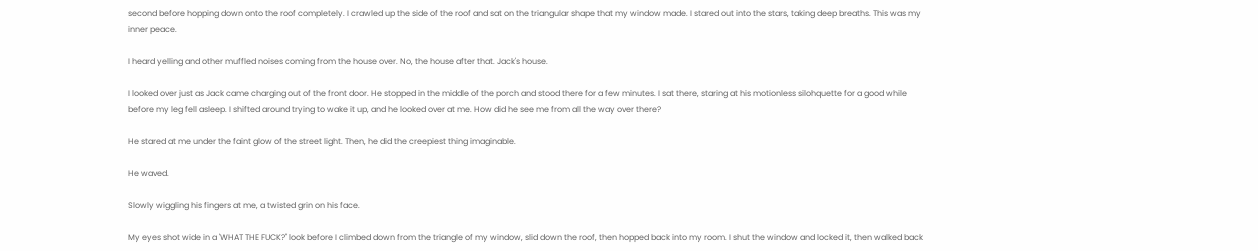second before hopping down onto the roof completely. I crawled up the side of the roof and sat on the triangular shape that my window made. I stared out into the stars, taking deep breaths. This was my inner peace.

I heard yelling and other muffled noises coming from the house over. No, the house after that. Jack's house.

I looked over just as Jack came charging out of the front door. He stopped in the middle of the porch and stood there for a few minutes. I sat there, staring at his motionless silohquette for a good while before my leg fell asleep. I shifted around trying to wake it up, and he looked over at me. How did he see me from all the way over there?

He stared at me under the faint glow of the street light. Then, he did the creepiest thing imaginable.

He waved.

Slowly wiggling his fingers at me, a twisted grin on his face.

My eyes shot wide in a 'WHAT THE FUCK?" look before I climbed down from the triangle of my window, slid down the roof, then hopped back into my room. I shut the window and locked it, then walked back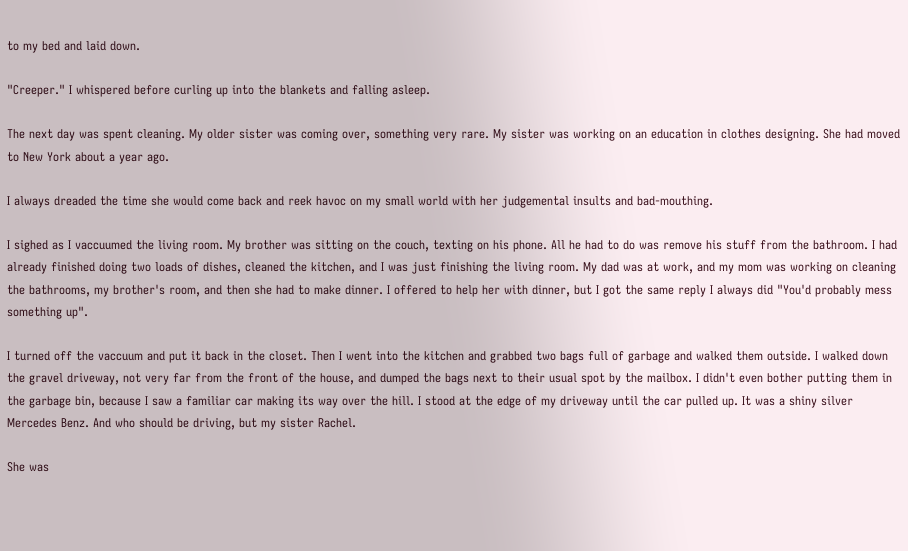to my bed and laid down.

"Creeper." I whispered before curling up into the blankets and falling asleep.

The next day was spent cleaning. My older sister was coming over, something very rare. My sister was working on an education in clothes designing. She had moved to New York about a year ago.

I always dreaded the time she would come back and reek havoc on my small world with her judgemental insults and bad-mouthing.

I sighed as I vaccuumed the living room. My brother was sitting on the couch, texting on his phone. All he had to do was remove his stuff from the bathroom. I had already finished doing two loads of dishes, cleaned the kitchen, and I was just finishing the living room. My dad was at work, and my mom was working on cleaning the bathrooms, my brother's room, and then she had to make dinner. I offered to help her with dinner, but I got the same reply I always did "You'd probably mess something up".

I turned off the vaccuum and put it back in the closet. Then I went into the kitchen and grabbed two bags full of garbage and walked them outside. I walked down the gravel driveway, not very far from the front of the house, and dumped the bags next to their usual spot by the mailbox. I didn't even bother putting them in the garbage bin, because I saw a familiar car making its way over the hill. I stood at the edge of my driveway until the car pulled up. It was a shiny silver Mercedes Benz. And who should be driving, but my sister Rachel.

She was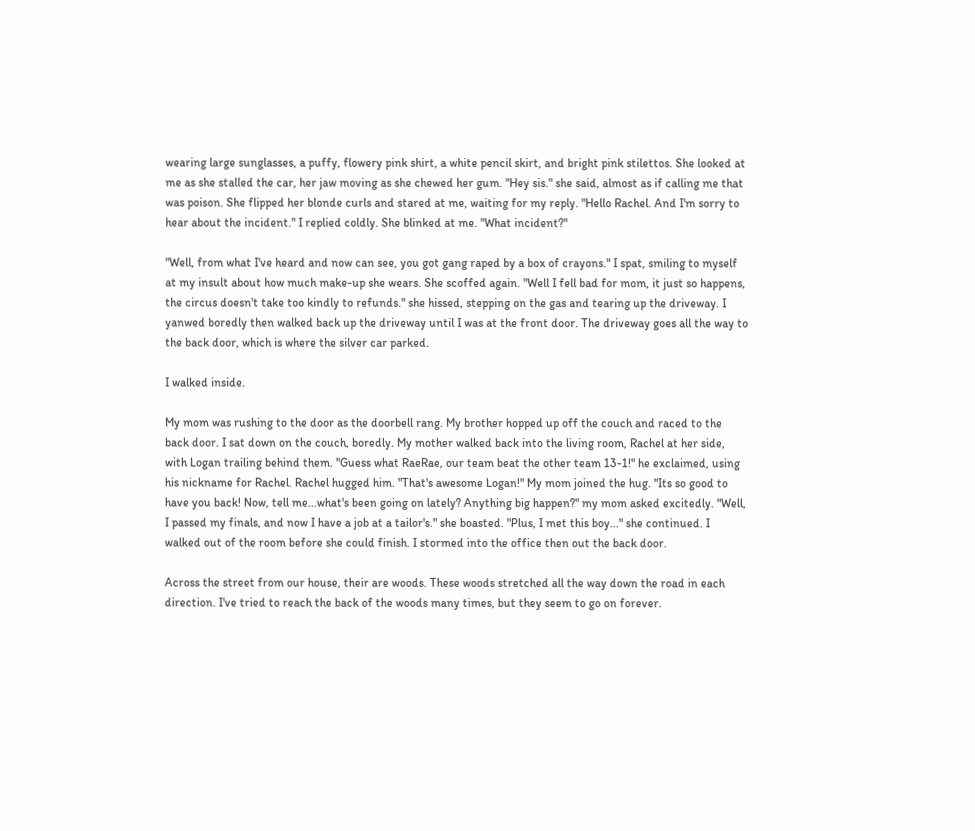wearing large sunglasses, a puffy, flowery pink shirt, a white pencil skirt, and bright pink stilettos. She looked at me as she stalled the car, her jaw moving as she chewed her gum. "Hey sis." she said, almost as if calling me that was poison. She flipped her blonde curls and stared at me, waiting for my reply. "Hello Rachel. And I'm sorry to hear about the incident." I replied coldly. She blinked at me. "What incident?"

"Well, from what I've heard and now can see, you got gang raped by a box of crayons." I spat, smiling to myself at my insult about how much make-up she wears. She scoffed again. "Well I fell bad for mom, it just so happens, the circus doesn't take too kindly to refunds." she hissed, stepping on the gas and tearing up the driveway. I yanwed boredly then walked back up the driveway until I was at the front door. The driveway goes all the way to the back door, which is where the silver car parked.

I walked inside.

My mom was rushing to the door as the doorbell rang. My brother hopped up off the couch and raced to the back door. I sat down on the couch, boredly. My mother walked back into the living room, Rachel at her side, with Logan trailing behind them. "Guess what RaeRae, our team beat the other team 13-1!" he exclaimed, using his nickname for Rachel. Rachel hugged him. "That's awesome Logan!" My mom joined the hug. "Its so good to have you back! Now, tell me...what's been going on lately? Anything big happen?" my mom asked excitedly. "Well, I passed my finals, and now I have a job at a tailor's." she boasted. "Plus, I met this boy..." she continued. I walked out of the room before she could finish. I stormed into the office then out the back door.

Across the street from our house, their are woods. These woods stretched all the way down the road in each direction. I've tried to reach the back of the woods many times, but they seem to go on forever.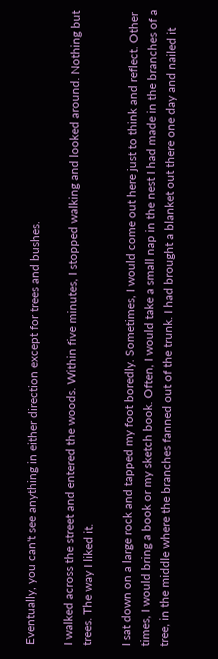Eventually, you can't see anything in either direction except for trees and bushes.

I walked across the street and entered the woods. Within five minutes, I stopped walking and looked around. Nothing but trees. The way I liked it.

I sat down on a large rock and tapped my foot boredly. Sometimes, I would come out here just to think and reflect. Other times, I would bring a book or my sketch book. Often, I would take a small nap in the nest I had made in the branches of a tree, in the middle where the branches fanned out of the trunk. I had brought a blanket out there one day and nailed it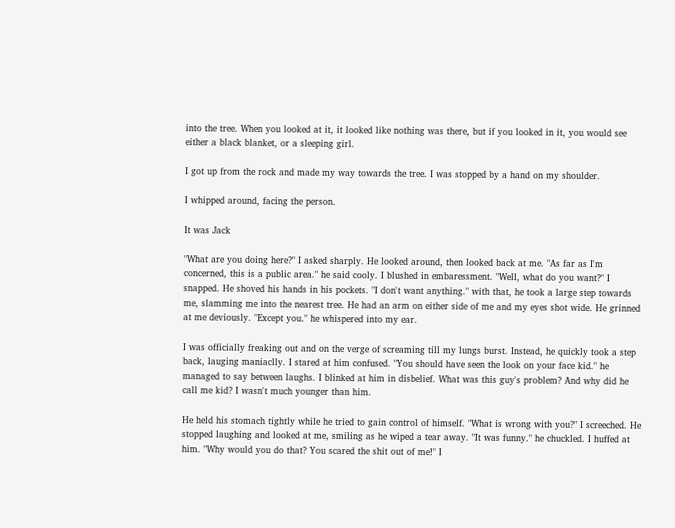into the tree. When you looked at it, it looked like nothing was there, but if you looked in it, you would see either a black blanket, or a sleeping girl.

I got up from the rock and made my way towards the tree. I was stopped by a hand on my shoulder.

I whipped around, facing the person.

It was Jack

"What are you doing here?" I asked sharply. He looked around, then looked back at me. "As far as I'm concerned, this is a public area." he said cooly. I blushed in embaressment. "Well, what do you want?" I snapped. He shoved his hands in his pockets. "I don't want anything." with that, he took a large step towards me, slamming me into the nearest tree. He had an arm on either side of me and my eyes shot wide. He grinned at me deviously. "Except you." he whispered into my ear.

I was officially freaking out and on the verge of screaming till my lungs burst. Instead, he quickly took a step back, lauging maniaclly. I stared at him confused. "You should have seen the look on your face kid." he managed to say between laughs. I blinked at him in disbelief. What was this guy's problem? And why did he call me kid? I wasn't much younger than him.

He held his stomach tightly while he tried to gain control of himself. "What is wrong with you?" I screeched. He stopped laughing and looked at me, smiling as he wiped a tear away. "It was funny." he chuckled. I huffed at him. "Why would you do that? You scared the shit out of me!" I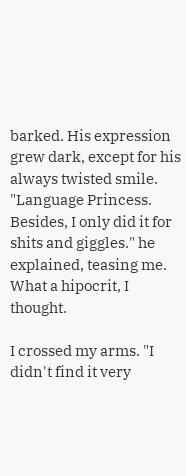barked. His expression grew dark, except for his always twisted smile. "Language Princess. Besides, I only did it for shits and giggles." he explained, teasing me. What a hipocrit, I thought.

I crossed my arms. "I didn't find it very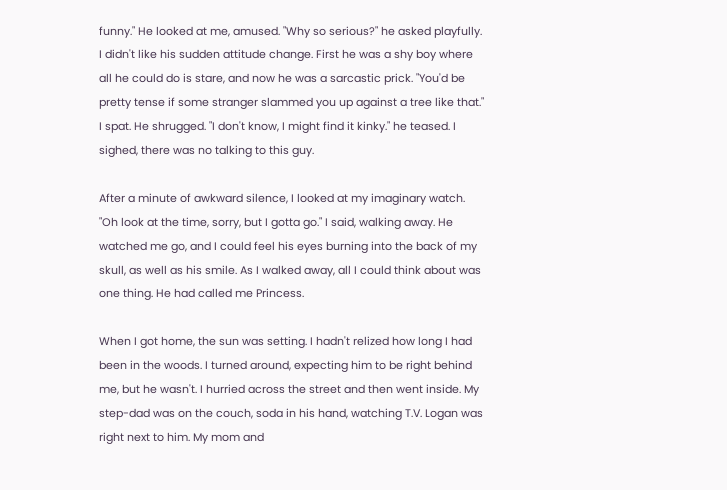funny." He looked at me, amused. "Why so serious?" he asked playfully. I didn't like his sudden attitude change. First he was a shy boy where all he could do is stare, and now he was a sarcastic prick. "You'd be pretty tense if some stranger slammed you up against a tree like that." I spat. He shrugged. "I don't know, I might find it kinky." he teased. I sighed, there was no talking to this guy.

After a minute of awkward silence, I looked at my imaginary watch. "Oh look at the time, sorry, but I gotta go." I said, walking away. He watched me go, and I could feel his eyes burning into the back of my skull, as well as his smile. As I walked away, all I could think about was one thing. He had called me Princess.

When I got home, the sun was setting. I hadn't relized how long I had been in the woods. I turned around, expecting him to be right behind me, but he wasn't. I hurried across the street and then went inside. My step-dad was on the couch, soda in his hand, watching T.V. Logan was right next to him. My mom and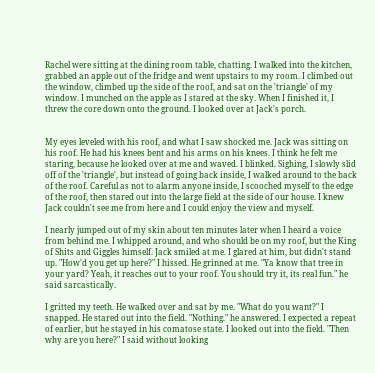Rachel were sitting at the dining room table, chatting. I walked into the kitchen, grabbed an apple out of the fridge and went upstairs to my room. I climbed out the window, climbed up the side of the roof, and sat on the 'triangle' of my window. I munched on the apple as I stared at the sky. When I finished it, I threw the core down onto the ground. I looked over at Jack's porch.


My eyes leveled with his roof, and what I saw shocked me. Jack was sitting on his roof. He had his knees bent and his arms on his knees. I think he felt me staring, because he looked over at me and waved. I blinked. Sighing, I slowly slid off of the 'triangle', but instead of going back inside, I walked around to the back of the roof. Careful as not to alarm anyone inside, I scooched myself to the edge of the roof, then stared out into the large field at the side of our house. I knew Jack couldn't see me from here and I could enjoy the view and myself.

I nearly jumped out of my skin about ten minutes later when I heard a voice from behind me. I whipped around, and who should be on my roof, but the King of Shits and Giggles himself. Jack smiled at me. I glared at him, but didn't stand up. "How'd you get up here?" I hissed. He grinned at me. "Ya know that tree in your yard? Yeah, it reaches out to your roof. You should try it, its real fun." he said sarcastically.

I gritted my teeth. He walked over and sat by me. "What do you want?" I snapped. He stared out into the field. "Nothing." he answered. I expected a repeat of earlier, but he stayed in his comatose state. I looked out into the field. "Then why are you here?" I said without looking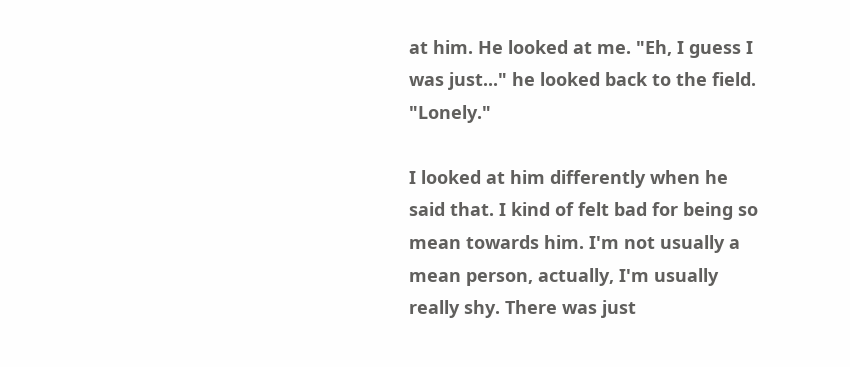at him. He looked at me. "Eh, I guess I was just..." he looked back to the field. "Lonely."

I looked at him differently when he said that. I kind of felt bad for being so mean towards him. I'm not usually a mean person, actually, I'm usually really shy. There was just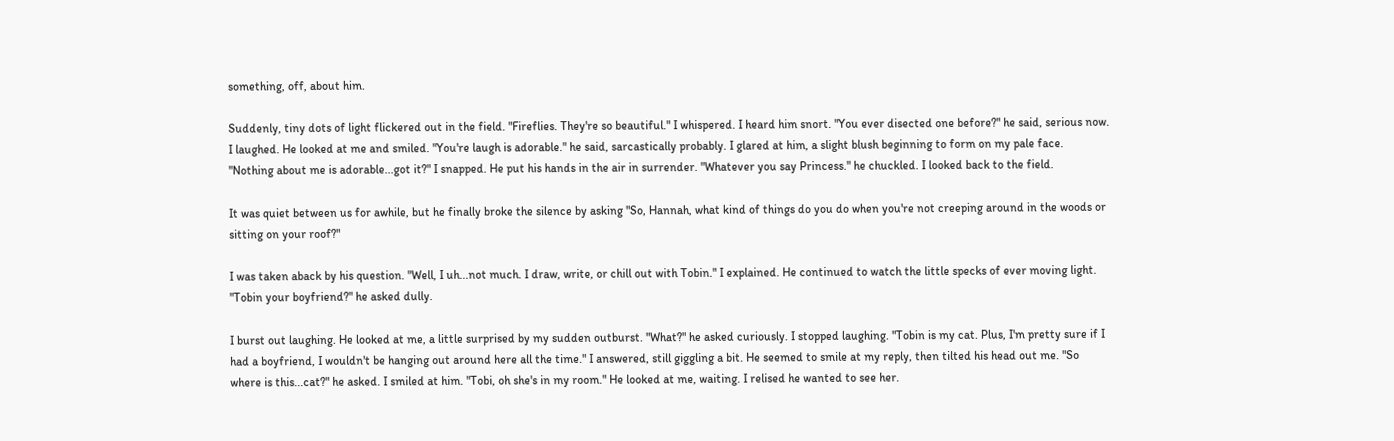something, off, about him.

Suddenly, tiny dots of light flickered out in the field. "Fireflies. They're so beautiful." I whispered. I heard him snort. "You ever disected one before?" he said, serious now. I laughed. He looked at me and smiled. "You're laugh is adorable." he said, sarcastically probably. I glared at him, a slight blush beginning to form on my pale face. "Nothing about me is adorable...got it?" I snapped. He put his hands in the air in surrender. "Whatever you say Princess." he chuckled. I looked back to the field.

It was quiet between us for awhile, but he finally broke the silence by asking "So, Hannah, what kind of things do you do when you're not creeping around in the woods or sitting on your roof?"

I was taken aback by his question. "Well, I uh...not much. I draw, write, or chill out with Tobin." I explained. He continued to watch the little specks of ever moving light. "Tobin your boyfriend?" he asked dully.

I burst out laughing. He looked at me, a little surprised by my sudden outburst. "What?" he asked curiously. I stopped laughing. "Tobin is my cat. Plus, I'm pretty sure if I had a boyfriend, I wouldn't be hanging out around here all the time." I answered, still giggling a bit. He seemed to smile at my reply, then tilted his head out me. "So where is this...cat?" he asked. I smiled at him. "Tobi, oh she's in my room." He looked at me, waiting. I relised he wanted to see her.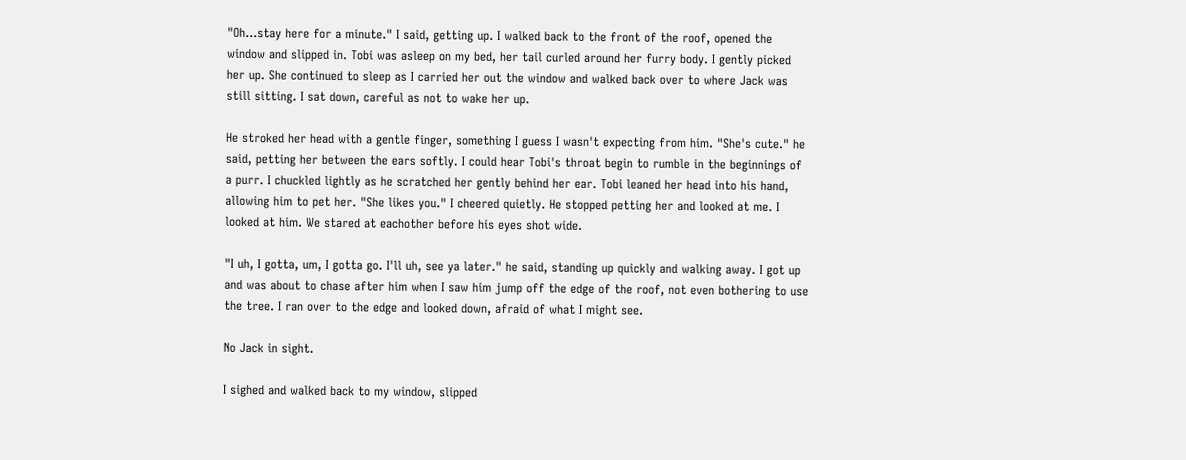"Oh...stay here for a minute." I said, getting up. I walked back to the front of the roof, opened the window and slipped in. Tobi was asleep on my bed, her tail curled around her furry body. I gently picked her up. She continued to sleep as I carried her out the window and walked back over to where Jack was still sitting. I sat down, careful as not to wake her up.

He stroked her head with a gentle finger, something I guess I wasn't expecting from him. "She's cute." he said, petting her between the ears softly. I could hear Tobi's throat begin to rumble in the beginnings of a purr. I chuckled lightly as he scratched her gently behind her ear. Tobi leaned her head into his hand, allowing him to pet her. "She likes you." I cheered quietly. He stopped petting her and looked at me. I looked at him. We stared at eachother before his eyes shot wide.

"I uh, I gotta, um, I gotta go. I'll uh, see ya later." he said, standing up quickly and walking away. I got up and was about to chase after him when I saw him jump off the edge of the roof, not even bothering to use the tree. I ran over to the edge and looked down, afraid of what I might see.

No Jack in sight.

I sighed and walked back to my window, slipped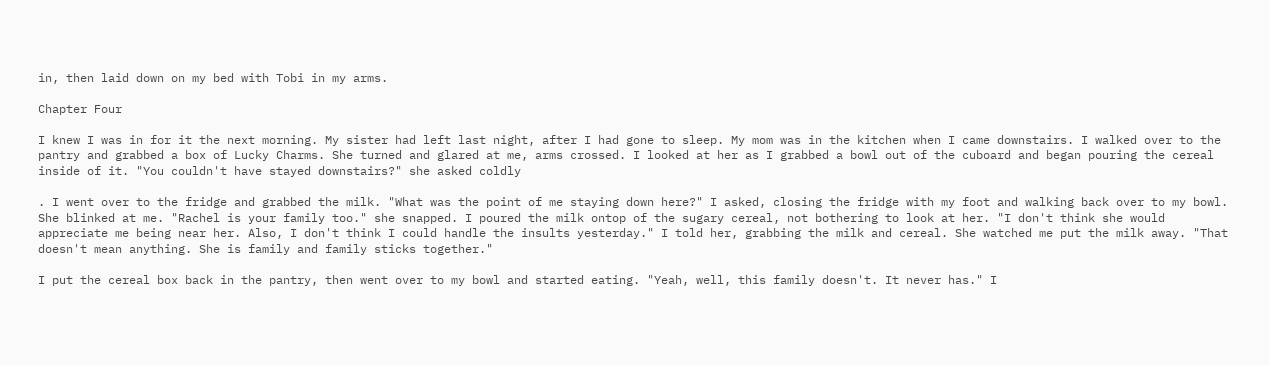in, then laid down on my bed with Tobi in my arms.

Chapter Four

I knew I was in for it the next morning. My sister had left last night, after I had gone to sleep. My mom was in the kitchen when I came downstairs. I walked over to the pantry and grabbed a box of Lucky Charms. She turned and glared at me, arms crossed. I looked at her as I grabbed a bowl out of the cuboard and began pouring the cereal inside of it. "You couldn't have stayed downstairs?" she asked coldly

. I went over to the fridge and grabbed the milk. "What was the point of me staying down here?" I asked, closing the fridge with my foot and walking back over to my bowl. She blinked at me. "Rachel is your family too." she snapped. I poured the milk ontop of the sugary cereal, not bothering to look at her. "I don't think she would appreciate me being near her. Also, I don't think I could handle the insults yesterday." I told her, grabbing the milk and cereal. She watched me put the milk away. "That doesn't mean anything. She is family and family sticks together."

I put the cereal box back in the pantry, then went over to my bowl and started eating. "Yeah, well, this family doesn't. It never has." I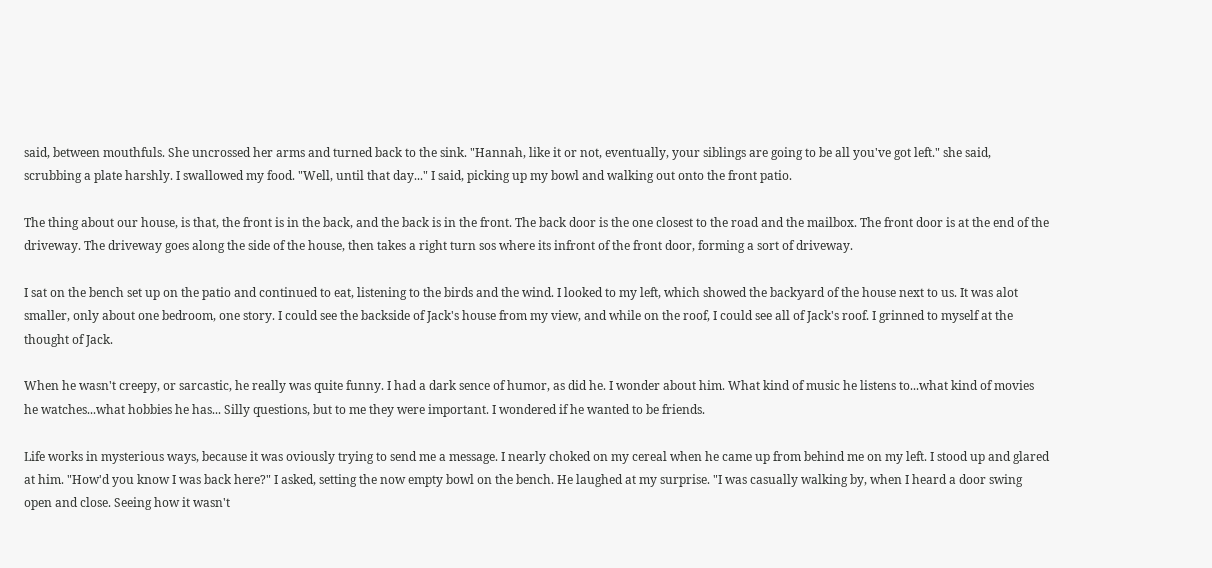said, between mouthfuls. She uncrossed her arms and turned back to the sink. "Hannah, like it or not, eventually, your siblings are going to be all you've got left." she said, scrubbing a plate harshly. I swallowed my food. "Well, until that day..." I said, picking up my bowl and walking out onto the front patio.

The thing about our house, is that, the front is in the back, and the back is in the front. The back door is the one closest to the road and the mailbox. The front door is at the end of the driveway. The driveway goes along the side of the house, then takes a right turn sos where its infront of the front door, forming a sort of driveway.

I sat on the bench set up on the patio and continued to eat, listening to the birds and the wind. I looked to my left, which showed the backyard of the house next to us. It was alot smaller, only about one bedroom, one story. I could see the backside of Jack's house from my view, and while on the roof, I could see all of Jack's roof. I grinned to myself at the thought of Jack.

When he wasn't creepy, or sarcastic, he really was quite funny. I had a dark sence of humor, as did he. I wonder about him. What kind of music he listens to...what kind of movies he watches...what hobbies he has... Silly questions, but to me they were important. I wondered if he wanted to be friends.

Life works in mysterious ways, because it was oviously trying to send me a message. I nearly choked on my cereal when he came up from behind me on my left. I stood up and glared at him. "How'd you know I was back here?" I asked, setting the now empty bowl on the bench. He laughed at my surprise. "I was casually walking by, when I heard a door swing open and close. Seeing how it wasn't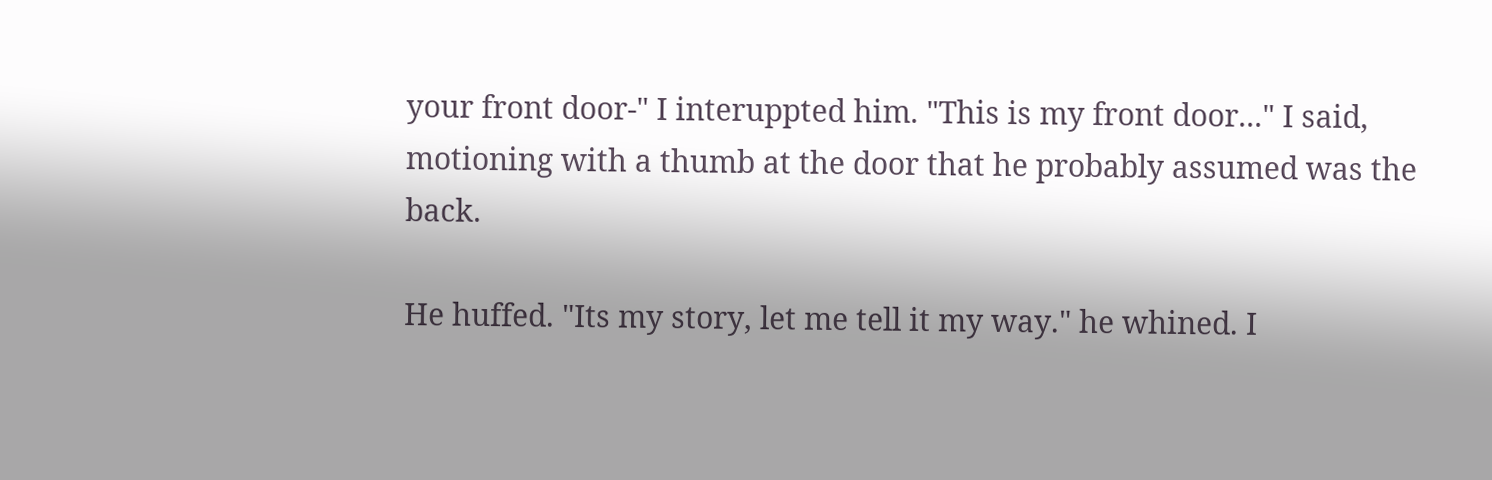your front door-" I interuppted him. "This is my front door..." I said, motioning with a thumb at the door that he probably assumed was the back.

He huffed. "Its my story, let me tell it my way." he whined. I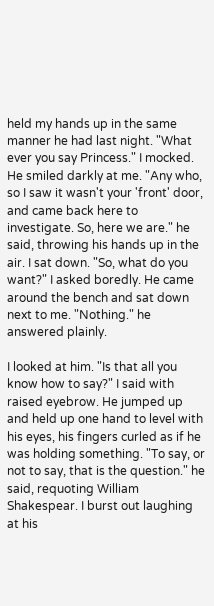held my hands up in the same manner he had last night. "What ever you say Princess." I mocked. He smiled darkly at me. "Any who, so I saw it wasn't your 'front' door, and came back here to investigate. So, here we are." he said, throwing his hands up in the air. I sat down. "So, what do you want?" I asked boredly. He came around the bench and sat down next to me. "Nothing." he answered plainly.

I looked at him. "Is that all you know how to say?" I said with raised eyebrow. He jumped up and held up one hand to level with his eyes, his fingers curled as if he was holding something. "To say, or not to say, that is the question." he said, requoting William Shakespear. I burst out laughing at his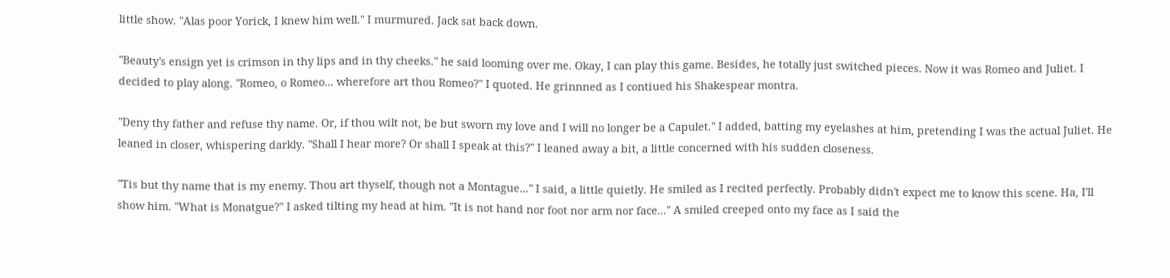little show. "Alas poor Yorick, I knew him well." I murmured. Jack sat back down.

"Beauty's ensign yet is crimson in thy lips and in thy cheeks." he said looming over me. Okay, I can play this game. Besides, he totally just switched pieces. Now it was Romeo and Juliet. I decided to play along. "Romeo, o Romeo... wherefore art thou Romeo?" I quoted. He grinnned as I contiued his Shakespear montra.

"Deny thy father and refuse thy name. Or, if thou wilt not, be but sworn my love and I will no longer be a Capulet." I added, batting my eyelashes at him, pretending I was the actual Juliet. He leaned in closer, whispering darkly. "Shall I hear more? Or shall I speak at this?" I leaned away a bit, a little concerned with his sudden closeness.

"Tis but thy name that is my enemy. Thou art thyself, though not a Montague..." I said, a little quietly. He smiled as I recited perfectly. Probably didn't expect me to know this scene. Ha, I'll show him. "What is Monatgue?" I asked tilting my head at him. "It is not hand nor foot nor arm nor face..." A smiled creeped onto my face as I said the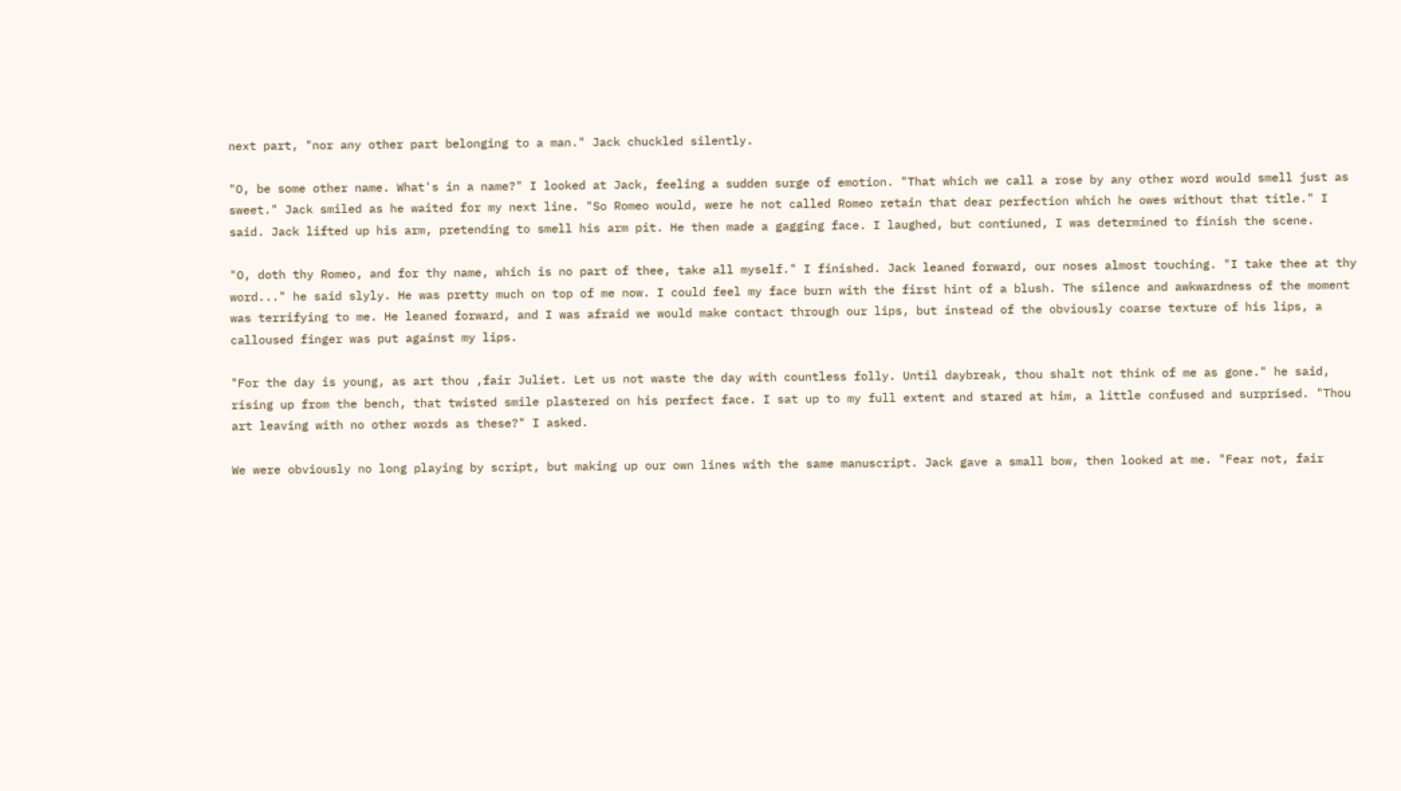next part, "nor any other part belonging to a man." Jack chuckled silently.

"O, be some other name. What's in a name?" I looked at Jack, feeling a sudden surge of emotion. "That which we call a rose by any other word would smell just as sweet." Jack smiled as he waited for my next line. "So Romeo would, were he not called Romeo retain that dear perfection which he owes without that title." I said. Jack lifted up his arm, pretending to smell his arm pit. He then made a gagging face. I laughed, but contiuned, I was determined to finish the scene.

"O, doth thy Romeo, and for thy name, which is no part of thee, take all myself." I finished. Jack leaned forward, our noses almost touching. "I take thee at thy word..." he said slyly. He was pretty much on top of me now. I could feel my face burn with the first hint of a blush. The silence and awkwardness of the moment was terrifying to me. He leaned forward, and I was afraid we would make contact through our lips, but instead of the obviously coarse texture of his lips, a calloused finger was put against my lips.

"For the day is young, as art thou ,fair Juliet. Let us not waste the day with countless folly. Until daybreak, thou shalt not think of me as gone." he said, rising up from the bench, that twisted smile plastered on his perfect face. I sat up to my full extent and stared at him, a little confused and surprised. "Thou art leaving with no other words as these?" I asked.

We were obviously no long playing by script, but making up our own lines with the same manuscript. Jack gave a small bow, then looked at me. "Fear not, fair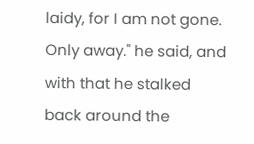laidy, for I am not gone. Only away." he said, and with that he stalked back around the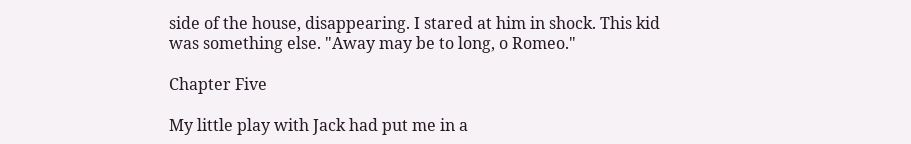side of the house, disappearing. I stared at him in shock. This kid was something else. "Away may be to long, o Romeo."

Chapter Five

My little play with Jack had put me in a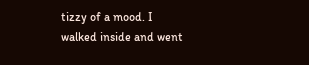tizzy of a mood. I walked inside and went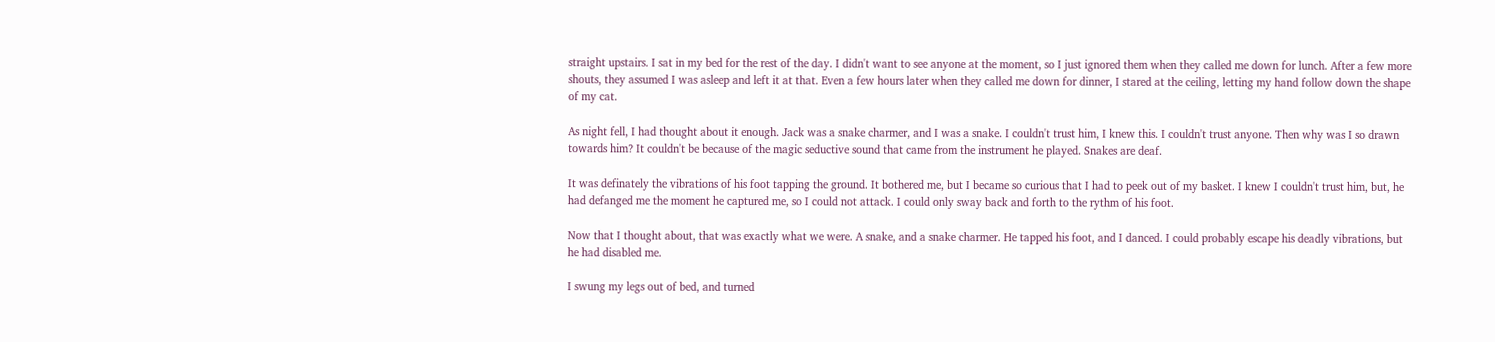straight upstairs. I sat in my bed for the rest of the day. I didn't want to see anyone at the moment, so I just ignored them when they called me down for lunch. After a few more shouts, they assumed I was asleep and left it at that. Even a few hours later when they called me down for dinner, I stared at the ceiling, letting my hand follow down the shape of my cat.

As night fell, I had thought about it enough. Jack was a snake charmer, and I was a snake. I couldn't trust him, I knew this. I couldn't trust anyone. Then why was I so drawn towards him? It couldn't be because of the magic seductive sound that came from the instrument he played. Snakes are deaf.

It was definately the vibrations of his foot tapping the ground. It bothered me, but I became so curious that I had to peek out of my basket. I knew I couldn't trust him, but, he had defanged me the moment he captured me, so I could not attack. I could only sway back and forth to the rythm of his foot.

Now that I thought about, that was exactly what we were. A snake, and a snake charmer. He tapped his foot, and I danced. I could probably escape his deadly vibrations, but he had disabled me.

I swung my legs out of bed, and turned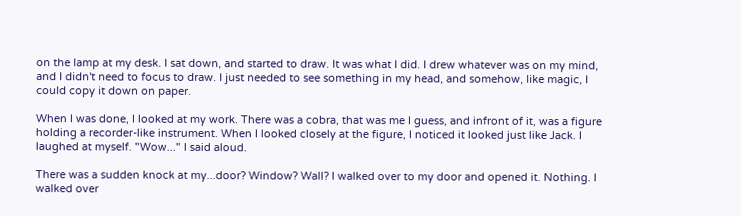on the lamp at my desk. I sat down, and started to draw. It was what I did. I drew whatever was on my mind, and I didn't need to focus to draw. I just needed to see something in my head, and somehow, like magic, I could copy it down on paper.

When I was done, I looked at my work. There was a cobra, that was me I guess, and infront of it, was a figure holding a recorder-like instrument. When I looked closely at the figure, I noticed it looked just like Jack. I laughed at myself. "Wow..." I said aloud.

There was a sudden knock at my...door? Window? Wall? I walked over to my door and opened it. Nothing. I walked over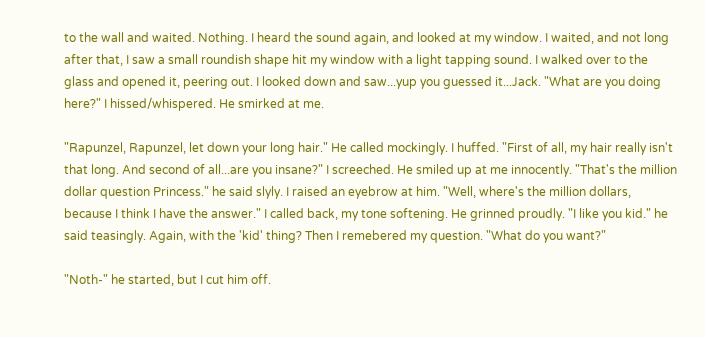to the wall and waited. Nothing. I heard the sound again, and looked at my window. I waited, and not long after that, I saw a small roundish shape hit my window with a light tapping sound. I walked over to the glass and opened it, peering out. I looked down and saw...yup you guessed it...Jack. "What are you doing here?" I hissed/whispered. He smirked at me.

"Rapunzel, Rapunzel, let down your long hair." He called mockingly. I huffed. "First of all, my hair really isn't that long. And second of all...are you insane?" I screeched. He smiled up at me innocently. "That's the million dollar question Princess." he said slyly. I raised an eyebrow at him. "Well, where's the million dollars, because I think I have the answer." I called back, my tone softening. He grinned proudly. "I like you kid." he said teasingly. Again, with the 'kid' thing? Then I remebered my question. "What do you want?"

"Noth-" he started, but I cut him off.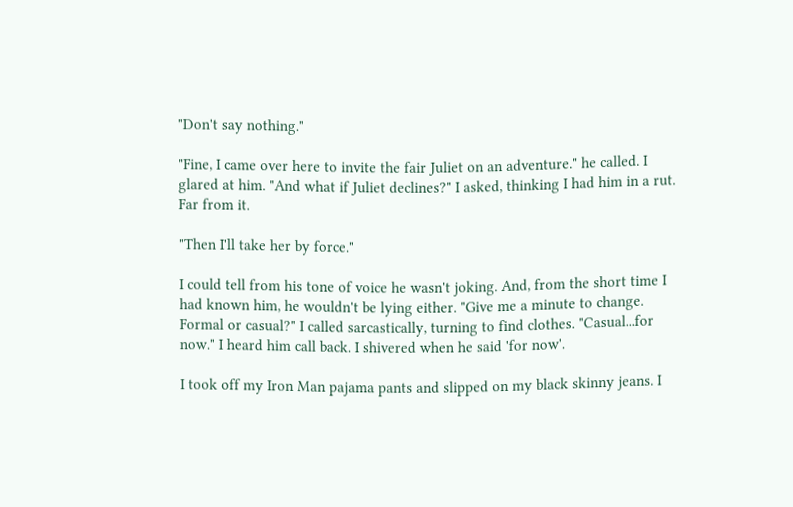"Don't say nothing."

"Fine, I came over here to invite the fair Juliet on an adventure." he called. I glared at him. "And what if Juliet declines?" I asked, thinking I had him in a rut. Far from it.

"Then I'll take her by force."

I could tell from his tone of voice he wasn't joking. And, from the short time I had known him, he wouldn't be lying either. "Give me a minute to change. Formal or casual?" I called sarcastically, turning to find clothes. "Casual...for now." I heard him call back. I shivered when he said 'for now'.

I took off my Iron Man pajama pants and slipped on my black skinny jeans. I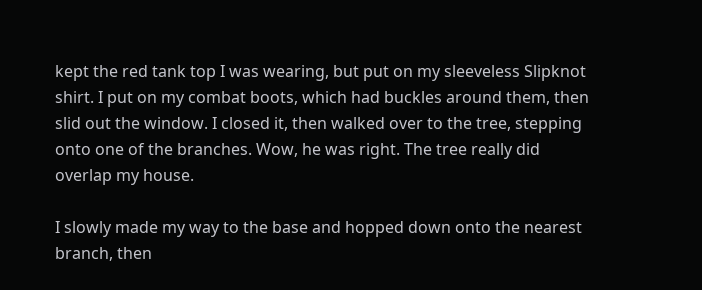kept the red tank top I was wearing, but put on my sleeveless Slipknot shirt. I put on my combat boots, which had buckles around them, then slid out the window. I closed it, then walked over to the tree, stepping onto one of the branches. Wow, he was right. The tree really did overlap my house.

I slowly made my way to the base and hopped down onto the nearest branch, then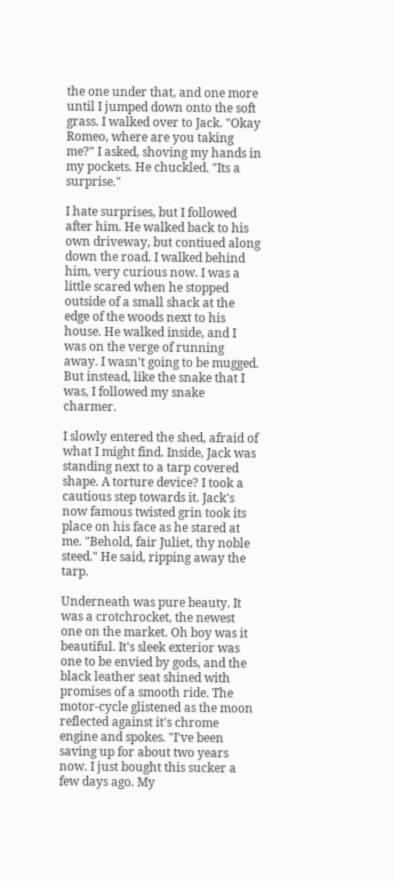the one under that, and one more until I jumped down onto the soft grass. I walked over to Jack. "Okay Romeo, where are you taking me?" I asked, shoving my hands in my pockets. He chuckled. "Its a surprise."

I hate surprises, but I followed after him. He walked back to his own driveway, but contiued along down the road. I walked behind him, very curious now. I was a little scared when he stopped outside of a small shack at the edge of the woods next to his house. He walked inside, and I was on the verge of running away. I wasn't going to be mugged. But instead, like the snake that I was, I followed my snake charmer.

I slowly entered the shed, afraid of what I might find. Inside, Jack was standing next to a tarp covered shape. A torture device? I took a cautious step towards it. Jack's now famous twisted grin took its place on his face as he stared at me. "Behold, fair Juliet, thy noble steed." He said, ripping away the tarp.

Underneath was pure beauty. It was a crotchrocket, the newest one on the market. Oh boy was it beautiful. It's sleek exterior was one to be envied by gods, and the black leather seat shined with promises of a smooth ride. The motor-cycle glistened as the moon reflected against it's chrome engine and spokes. "I've been saving up for about two years now. I just bought this sucker a few days ago. My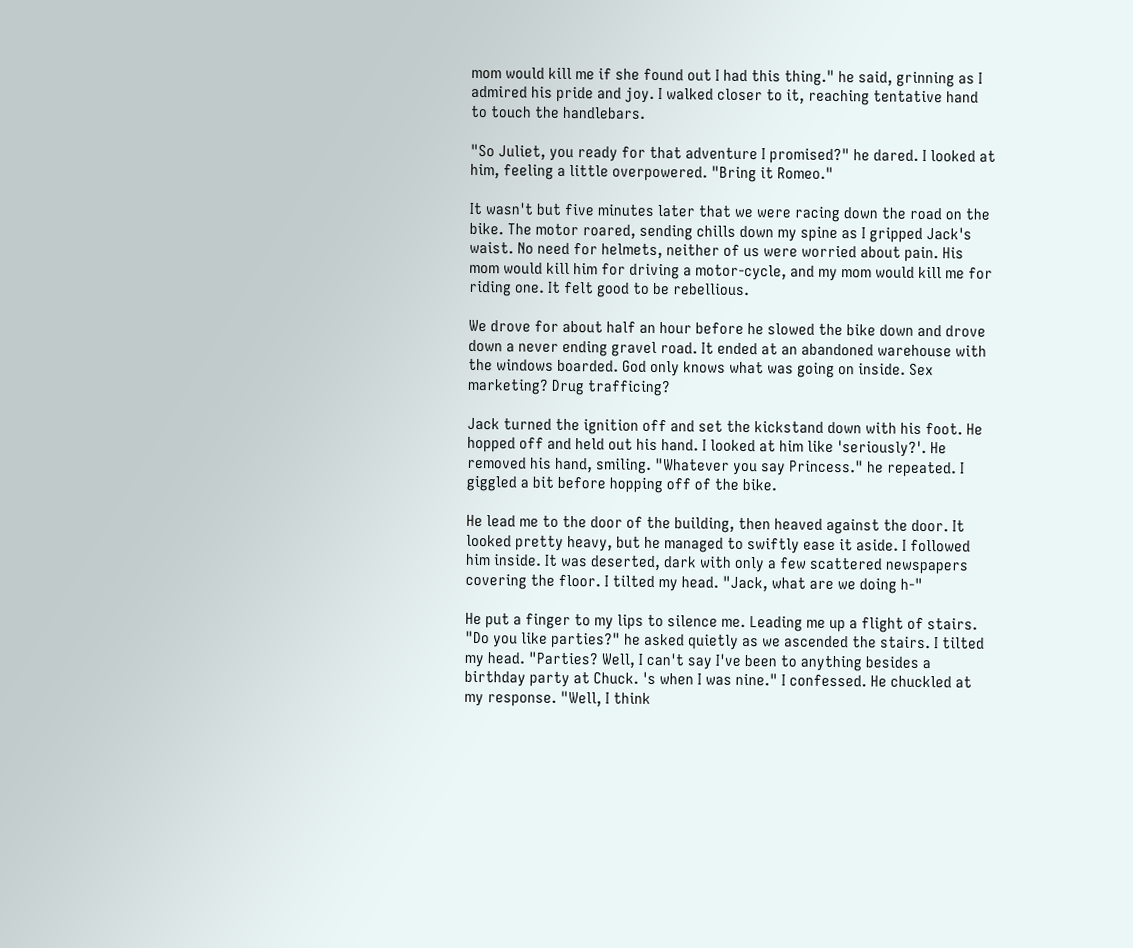mom would kill me if she found out I had this thing." he said, grinning as I admired his pride and joy. I walked closer to it, reaching tentative hand to touch the handlebars.

"So Juliet, you ready for that adventure I promised?" he dared. I looked at him, feeling a little overpowered. "Bring it Romeo."

It wasn't but five minutes later that we were racing down the road on the bike. The motor roared, sending chills down my spine as I gripped Jack's waist. No need for helmets, neither of us were worried about pain. His mom would kill him for driving a motor-cycle, and my mom would kill me for riding one. It felt good to be rebellious.

We drove for about half an hour before he slowed the bike down and drove down a never ending gravel road. It ended at an abandoned warehouse with the windows boarded. God only knows what was going on inside. Sex marketing? Drug trafficing?

Jack turned the ignition off and set the kickstand down with his foot. He hopped off and held out his hand. I looked at him like 'seriously?'. He removed his hand, smiling. "Whatever you say Princess." he repeated. I giggled a bit before hopping off of the bike.

He lead me to the door of the building, then heaved against the door. It looked pretty heavy, but he managed to swiftly ease it aside. I followed him inside. It was deserted, dark with only a few scattered newspapers covering the floor. I tilted my head. "Jack, what are we doing h-"

He put a finger to my lips to silence me. Leading me up a flight of stairs. "Do you like parties?" he asked quietly as we ascended the stairs. I tilted my head. "Parties? Well, I can't say I've been to anything besides a birthday party at Chuck. 's when I was nine." I confessed. He chuckled at my response. "Well, I think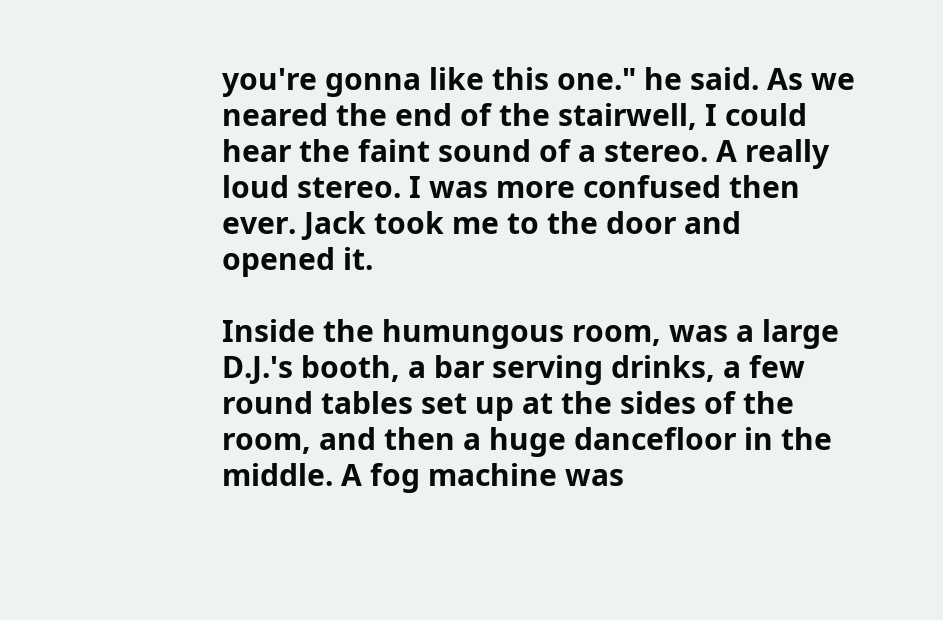you're gonna like this one." he said. As we neared the end of the stairwell, I could hear the faint sound of a stereo. A really loud stereo. I was more confused then ever. Jack took me to the door and opened it.

Inside the humungous room, was a large D.J.'s booth, a bar serving drinks, a few round tables set up at the sides of the room, and then a huge dancefloor in the middle. A fog machine was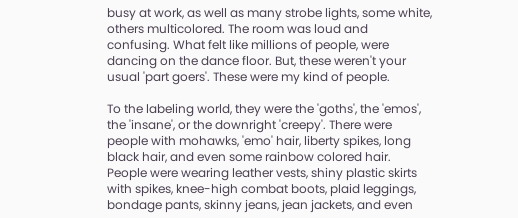busy at work, as well as many strobe lights, some white, others multicolored. The room was loud and confusing. What felt like millions of people, were dancing on the dance floor. But, these weren't your usual 'part goers'. These were my kind of people.

To the labeling world, they were the 'goths', the 'emos', the 'insane', or the downright 'creepy'. There were people with mohawks, 'emo' hair, liberty spikes, long black hair, and even some rainbow colored hair. People were wearing leather vests, shiny plastic skirts with spikes, knee-high combat boots, plaid leggings, bondage pants, skinny jeans, jean jackets, and even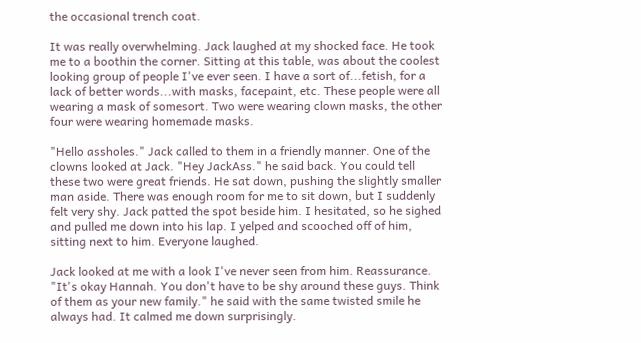the occasional trench coat.

It was really overwhelming. Jack laughed at my shocked face. He took me to a boothin the corner. Sitting at this table, was about the coolest looking group of people I've ever seen. I have a sort of...fetish, for a lack of better words...with masks, facepaint, etc. These people were all wearing a mask of somesort. Two were wearing clown masks, the other four were wearing homemade masks.

"Hello assholes." Jack called to them in a friendly manner. One of the clowns looked at Jack. "Hey JackAss." he said back. You could tell these two were great friends. He sat down, pushing the slightly smaller man aside. There was enough room for me to sit down, but I suddenly felt very shy. Jack patted the spot beside him. I hesitated, so he sighed and pulled me down into his lap. I yelped and scooched off of him, sitting next to him. Everyone laughed.

Jack looked at me with a look I've never seen from him. Reassurance. "It's okay Hannah. You don't have to be shy around these guys. Think of them as your new family." he said with the same twisted smile he always had. It calmed me down surprisingly.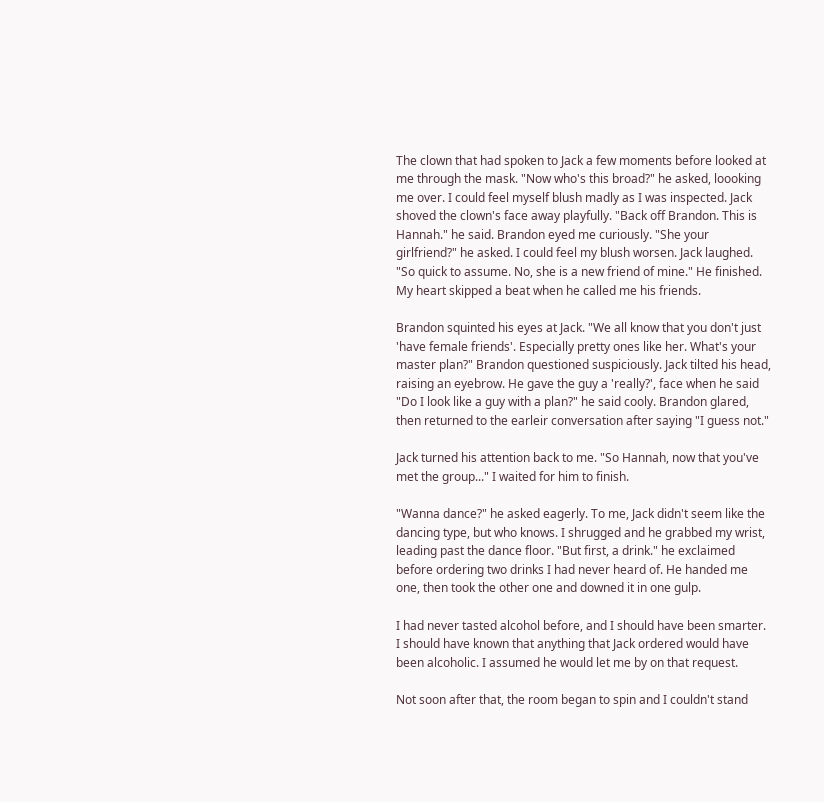The clown that had spoken to Jack a few moments before looked at me through the mask. "Now who's this broad?" he asked, loooking me over. I could feel myself blush madly as I was inspected. Jack shoved the clown's face away playfully. "Back off Brandon. This is Hannah." he said. Brandon eyed me curiously. "She your girlfriend?" he asked. I could feel my blush worsen. Jack laughed. "So quick to assume. No, she is a new friend of mine." He finished. My heart skipped a beat when he called me his friends.

Brandon squinted his eyes at Jack. "We all know that you don't just 'have female friends'. Especially pretty ones like her. What's your master plan?" Brandon questioned suspiciously. Jack tilted his head, raising an eyebrow. He gave the guy a 'really?', face when he said "Do I look like a guy with a plan?" he said cooly. Brandon glared, then returned to the earleir conversation after saying "I guess not."

Jack turned his attention back to me. "So Hannah, now that you've met the group..." I waited for him to finish.

"Wanna dance?" he asked eagerly. To me, Jack didn't seem like the dancing type, but who knows. I shrugged and he grabbed my wrist, leading past the dance floor. "But first, a drink." he exclaimed before ordering two drinks I had never heard of. He handed me one, then took the other one and downed it in one gulp.

I had never tasted alcohol before, and I should have been smarter. I should have known that anything that Jack ordered would have been alcoholic. I assumed he would let me by on that request.

Not soon after that, the room began to spin and I couldn't stand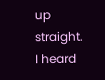up straight. I heard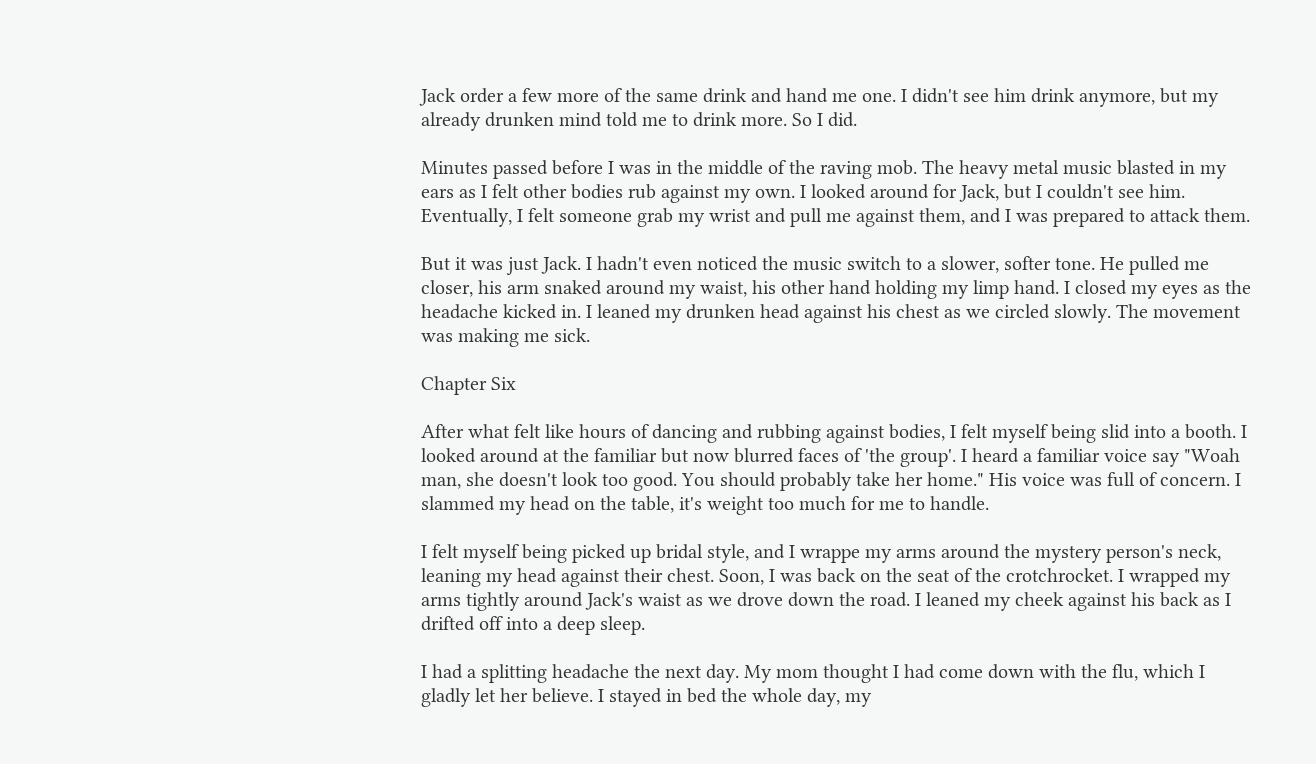Jack order a few more of the same drink and hand me one. I didn't see him drink anymore, but my already drunken mind told me to drink more. So I did.

Minutes passed before I was in the middle of the raving mob. The heavy metal music blasted in my ears as I felt other bodies rub against my own. I looked around for Jack, but I couldn't see him. Eventually, I felt someone grab my wrist and pull me against them, and I was prepared to attack them.

But it was just Jack. I hadn't even noticed the music switch to a slower, softer tone. He pulled me closer, his arm snaked around my waist, his other hand holding my limp hand. I closed my eyes as the headache kicked in. I leaned my drunken head against his chest as we circled slowly. The movement was making me sick.

Chapter Six

After what felt like hours of dancing and rubbing against bodies, I felt myself being slid into a booth. I looked around at the familiar but now blurred faces of 'the group'. I heard a familiar voice say "Woah man, she doesn't look too good. You should probably take her home." His voice was full of concern. I slammed my head on the table, it's weight too much for me to handle.

I felt myself being picked up bridal style, and I wrappe my arms around the mystery person's neck, leaning my head against their chest. Soon, I was back on the seat of the crotchrocket. I wrapped my arms tightly around Jack's waist as we drove down the road. I leaned my cheek against his back as I drifted off into a deep sleep.

I had a splitting headache the next day. My mom thought I had come down with the flu, which I gladly let her believe. I stayed in bed the whole day, my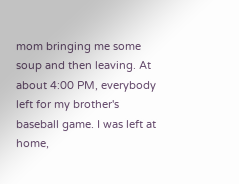mom bringing me some soup and then leaving. At about 4:00 PM, everybody left for my brother's baseball game. I was left at home,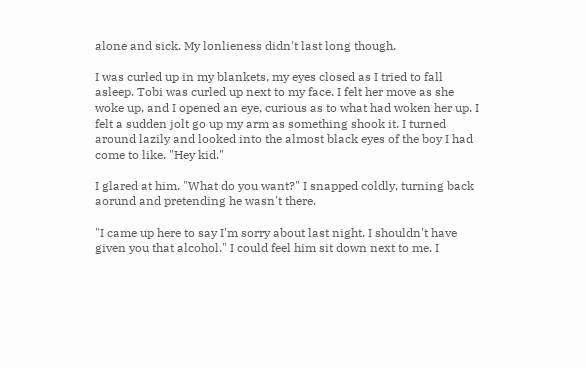alone and sick. My lonlieness didn't last long though.

I was curled up in my blankets, my eyes closed as I tried to fall asleep. Tobi was curled up next to my face. I felt her move as she woke up, and I opened an eye, curious as to what had woken her up. I felt a sudden jolt go up my arm as something shook it. I turned around lazily and looked into the almost black eyes of the boy I had come to like. "Hey kid."

I glared at him. "What do you want?" I snapped coldly, turning back aorund and pretending he wasn't there.

"I came up here to say I'm sorry about last night. I shouldn't have given you that alcohol." I could feel him sit down next to me. I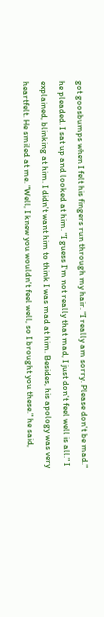got goosbumps when I felt his fingers run through my hair. "I really am sorry. Please don't be mad." he pleaded. I sat up and looked at him. "I guess I'm not really that mad, I just don't feel well is all." I explained, blinking at him. I didn't want him to think I was mad at him. Besides, his apology was very heartfelt. He smiled at me. "Well, I knew you wouldn't feel well, so I brought you these." he said,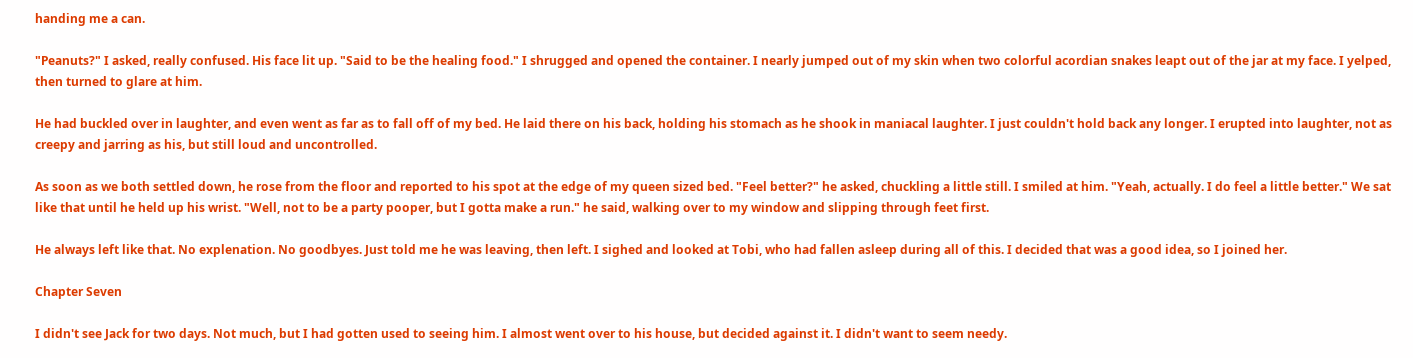handing me a can.

"Peanuts?" I asked, really confused. His face lit up. "Said to be the healing food." I shrugged and opened the container. I nearly jumped out of my skin when two colorful acordian snakes leapt out of the jar at my face. I yelped, then turned to glare at him.

He had buckled over in laughter, and even went as far as to fall off of my bed. He laid there on his back, holding his stomach as he shook in maniacal laughter. I just couldn't hold back any longer. I erupted into laughter, not as creepy and jarring as his, but still loud and uncontrolled.

As soon as we both settled down, he rose from the floor and reported to his spot at the edge of my queen sized bed. "Feel better?" he asked, chuckling a little still. I smiled at him. "Yeah, actually. I do feel a little better." We sat like that until he held up his wrist. "Well, not to be a party pooper, but I gotta make a run." he said, walking over to my window and slipping through feet first.

He always left like that. No explenation. No goodbyes. Just told me he was leaving, then left. I sighed and looked at Tobi, who had fallen asleep during all of this. I decided that was a good idea, so I joined her.

Chapter Seven

I didn't see Jack for two days. Not much, but I had gotten used to seeing him. I almost went over to his house, but decided against it. I didn't want to seem needy.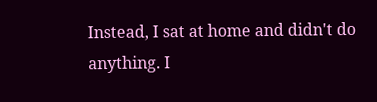Instead, I sat at home and didn't do anything. I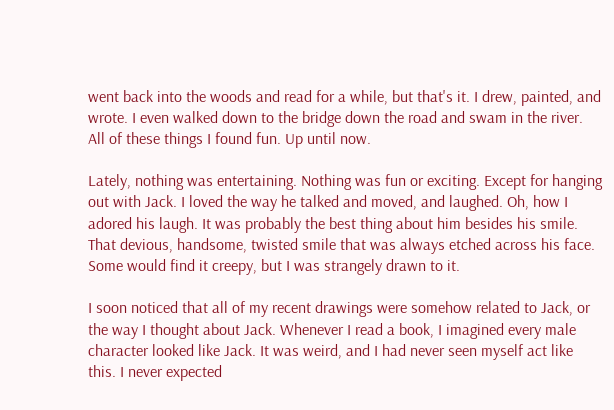went back into the woods and read for a while, but that's it. I drew, painted, and wrote. I even walked down to the bridge down the road and swam in the river. All of these things I found fun. Up until now.

Lately, nothing was entertaining. Nothing was fun or exciting. Except for hanging out with Jack. I loved the way he talked and moved, and laughed. Oh, how I adored his laugh. It was probably the best thing about him besides his smile. That devious, handsome, twisted smile that was always etched across his face. Some would find it creepy, but I was strangely drawn to it.

I soon noticed that all of my recent drawings were somehow related to Jack, or the way I thought about Jack. Whenever I read a book, I imagined every male character looked like Jack. It was weird, and I had never seen myself act like this. I never expected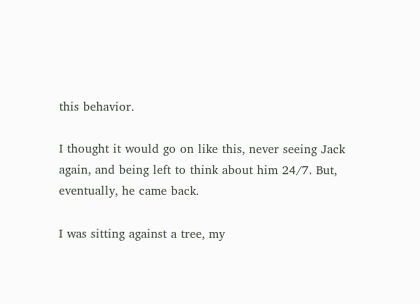this behavior.

I thought it would go on like this, never seeing Jack again, and being left to think about him 24/7. But, eventually, he came back.

I was sitting against a tree, my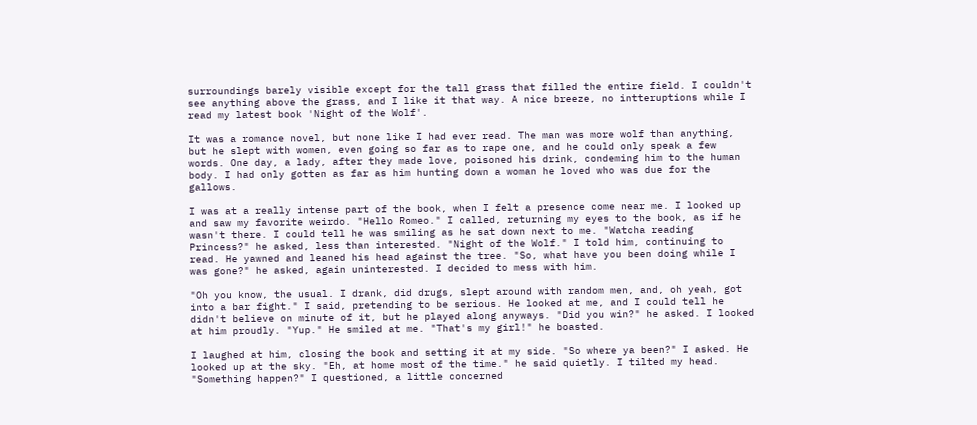surroundings barely visible except for the tall grass that filled the entire field. I couldn't see anything above the grass, and I like it that way. A nice breeze, no intteruptions while I read my latest book 'Night of the Wolf'.

It was a romance novel, but none like I had ever read. The man was more wolf than anything, but he slept with women, even going so far as to rape one, and he could only speak a few words. One day, a lady, after they made love, poisoned his drink, condeming him to the human body. I had only gotten as far as him hunting down a woman he loved who was due for the gallows.

I was at a really intense part of the book, when I felt a presence come near me. I looked up and saw my favorite weirdo. "Hello Romeo." I called, returning my eyes to the book, as if he wasn't there. I could tell he was smiling as he sat down next to me. "Watcha reading Princess?" he asked, less than interested. "Night of the Wolf." I told him, continuing to read. He yawned and leaned his head against the tree. "So, what have you been doing while I was gone?" he asked, again uninterested. I decided to mess with him.

"Oh you know, the usual. I drank, did drugs, slept around with random men, and, oh yeah, got into a bar fight." I said, pretending to be serious. He looked at me, and I could tell he didn't believe on minute of it, but he played along anyways. "Did you win?" he asked. I looked at him proudly. "Yup." He smiled at me. "That's my girl!" he boasted.

I laughed at him, closing the book and setting it at my side. "So where ya been?" I asked. He looked up at the sky. "Eh, at home most of the time." he said quietly. I tilted my head. "Something happen?" I questioned, a little concerned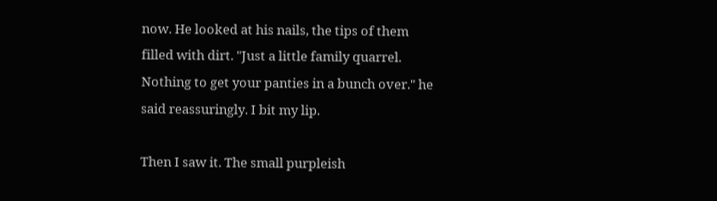now. He looked at his nails, the tips of them filled with dirt. "Just a little family quarrel. Nothing to get your panties in a bunch over." he said reassuringly. I bit my lip.

Then I saw it. The small purpleish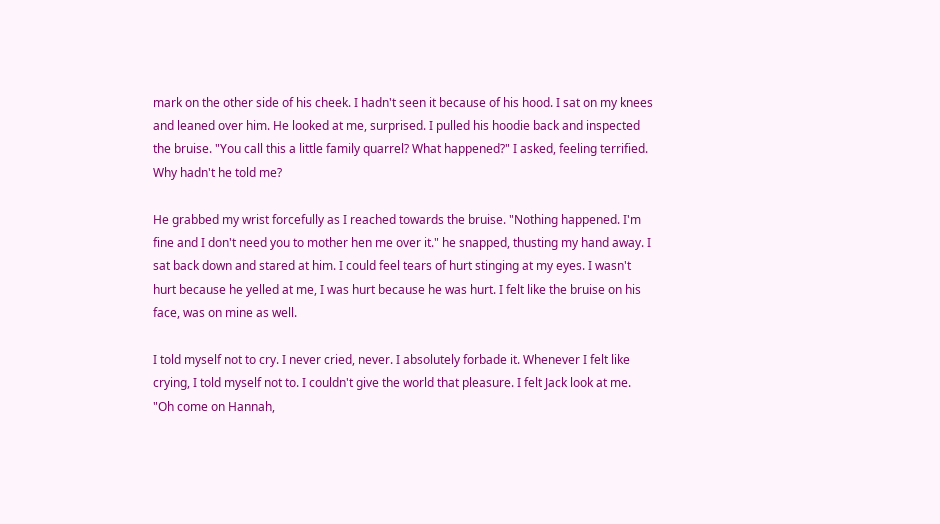mark on the other side of his cheek. I hadn't seen it because of his hood. I sat on my knees and leaned over him. He looked at me, surprised. I pulled his hoodie back and inspected the bruise. "You call this a little family quarrel? What happened?" I asked, feeling terrified. Why hadn't he told me?

He grabbed my wrist forcefully as I reached towards the bruise. "Nothing happened. I'm fine and I don't need you to mother hen me over it." he snapped, thusting my hand away. I sat back down and stared at him. I could feel tears of hurt stinging at my eyes. I wasn't hurt because he yelled at me, I was hurt because he was hurt. I felt like the bruise on his face, was on mine as well.

I told myself not to cry. I never cried, never. I absolutely forbade it. Whenever I felt like crying, I told myself not to. I couldn't give the world that pleasure. I felt Jack look at me. "Oh come on Hannah,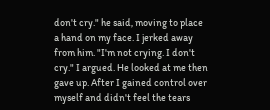don't cry." he said, moving to place a hand on my face. I jerked away from him. "I'm not crying. I don't cry." I argued. He looked at me then gave up. After I gained control over myself and didn't feel the tears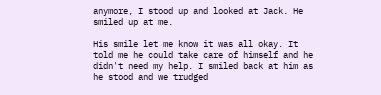anymore, I stood up and looked at Jack. He smiled up at me.

His smile let me know it was all okay. It told me he could take care of himself and he didn't need my help. I smiled back at him as he stood and we trudged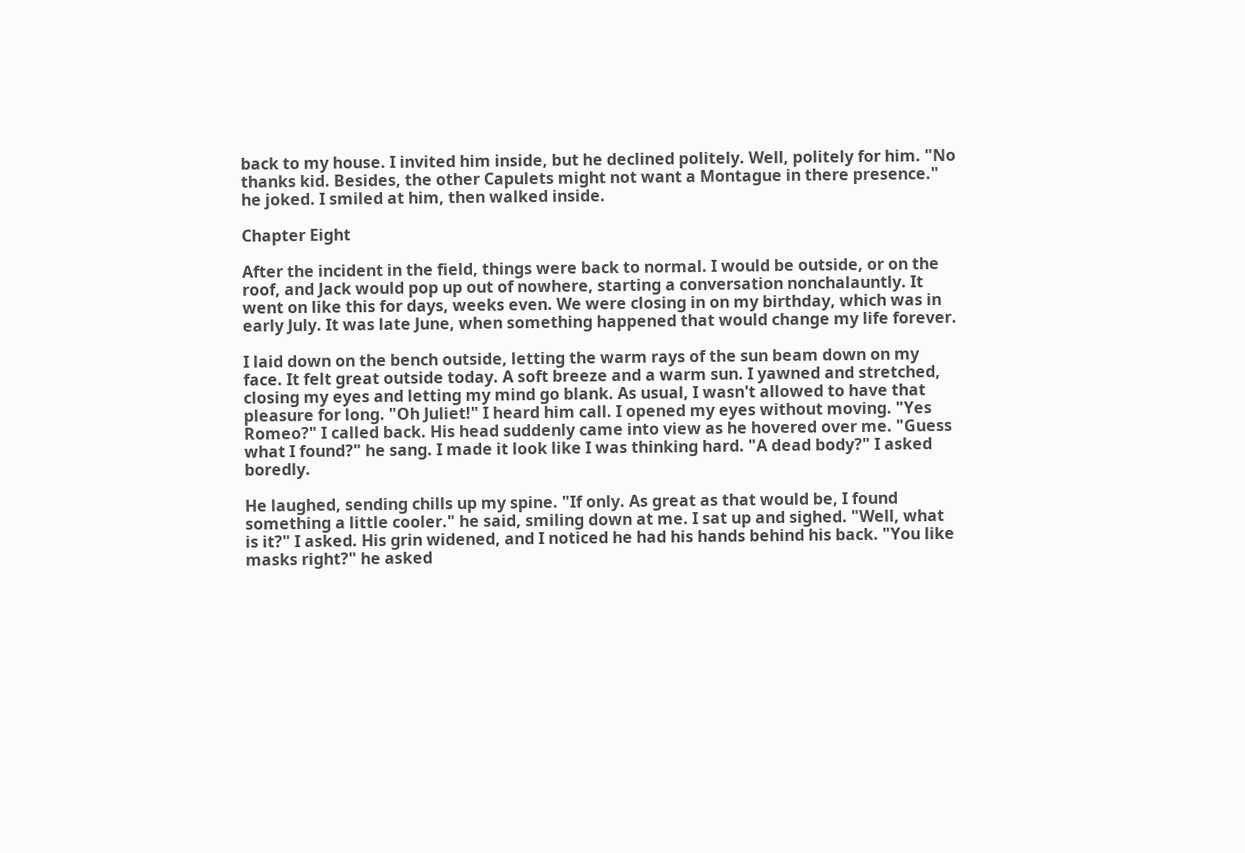back to my house. I invited him inside, but he declined politely. Well, politely for him. "No thanks kid. Besides, the other Capulets might not want a Montague in there presence." he joked. I smiled at him, then walked inside.

Chapter Eight

After the incident in the field, things were back to normal. I would be outside, or on the roof, and Jack would pop up out of nowhere, starting a conversation nonchalauntly. It went on like this for days, weeks even. We were closing in on my birthday, which was in early July. It was late June, when something happened that would change my life forever.

I laid down on the bench outside, letting the warm rays of the sun beam down on my face. It felt great outside today. A soft breeze and a warm sun. I yawned and stretched, closing my eyes and letting my mind go blank. As usual, I wasn't allowed to have that pleasure for long. "Oh Juliet!" I heard him call. I opened my eyes without moving. "Yes Romeo?" I called back. His head suddenly came into view as he hovered over me. "Guess what I found?" he sang. I made it look like I was thinking hard. "A dead body?" I asked boredly.

He laughed, sending chills up my spine. "If only. As great as that would be, I found something a little cooler." he said, smiling down at me. I sat up and sighed. "Well, what is it?" I asked. His grin widened, and I noticed he had his hands behind his back. "You like masks right?" he asked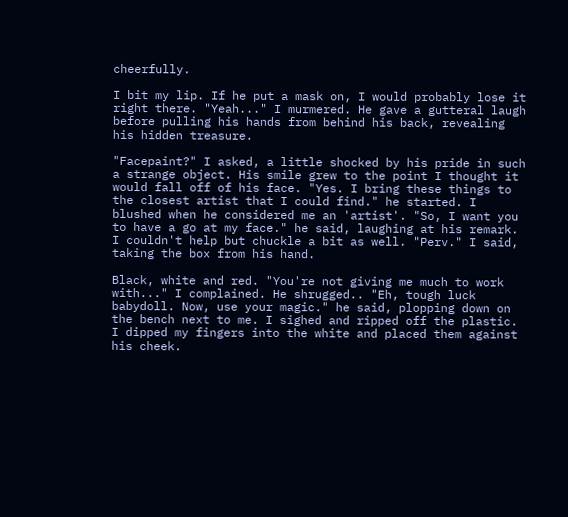cheerfully.

I bit my lip. If he put a mask on, I would probably lose it right there. "Yeah..." I murmered. He gave a gutteral laugh before pulling his hands from behind his back, revealing his hidden treasure.

"Facepaint?" I asked, a little shocked by his pride in such a strange object. His smile grew to the point I thought it would fall off of his face. "Yes. I bring these things to the closest artist that I could find." he started. I blushed when he considered me an 'artist'. "So, I want you to have a go at my face." he said, laughing at his remark. I couldn't help but chuckle a bit as well. "Perv." I said, taking the box from his hand.

Black, white and red. "You're not giving me much to work with..." I complained. He shrugged.. "Eh, tough luck babydoll. Now, use your magic." he said, plopping down on the bench next to me. I sighed and ripped off the plastic. I dipped my fingers into the white and placed them against his cheek.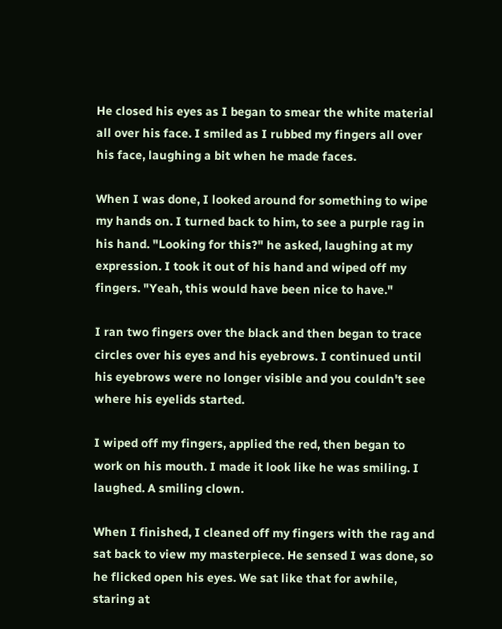He closed his eyes as I began to smear the white material all over his face. I smiled as I rubbed my fingers all over his face, laughing a bit when he made faces.

When I was done, I looked around for something to wipe my hands on. I turned back to him, to see a purple rag in his hand. "Looking for this?" he asked, laughing at my expression. I took it out of his hand and wiped off my fingers. "Yeah, this would have been nice to have."

I ran two fingers over the black and then began to trace circles over his eyes and his eyebrows. I continued until his eyebrows were no longer visible and you couldn't see where his eyelids started.

I wiped off my fingers, applied the red, then began to work on his mouth. I made it look like he was smiling. I laughed. A smiling clown.

When I finished, I cleaned off my fingers with the rag and sat back to view my masterpiece. He sensed I was done, so he flicked open his eyes. We sat like that for awhile, staring at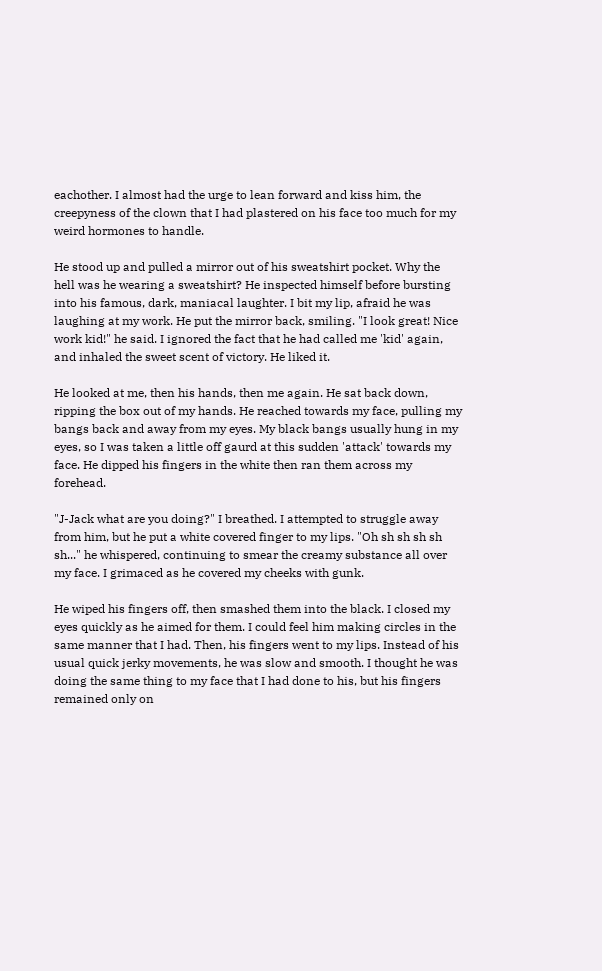eachother. I almost had the urge to lean forward and kiss him, the creepyness of the clown that I had plastered on his face too much for my weird hormones to handle.

He stood up and pulled a mirror out of his sweatshirt pocket. Why the hell was he wearing a sweatshirt? He inspected himself before bursting into his famous, dark, maniacal laughter. I bit my lip, afraid he was laughing at my work. He put the mirror back, smiling. "I look great! Nice work kid!" he said. I ignored the fact that he had called me 'kid' again, and inhaled the sweet scent of victory. He liked it.

He looked at me, then his hands, then me again. He sat back down, ripping the box out of my hands. He reached towards my face, pulling my bangs back and away from my eyes. My black bangs usually hung in my eyes, so I was taken a little off gaurd at this sudden 'attack' towards my face. He dipped his fingers in the white then ran them across my forehead.

"J-Jack what are you doing?" I breathed. I attempted to struggle away from him, but he put a white covered finger to my lips. "Oh sh sh sh sh sh..." he whispered, continuing to smear the creamy substance all over my face. I grimaced as he covered my cheeks with gunk.

He wiped his fingers off, then smashed them into the black. I closed my eyes quickly as he aimed for them. I could feel him making circles in the same manner that I had. Then, his fingers went to my lips. Instead of his usual quick jerky movements, he was slow and smooth. I thought he was doing the same thing to my face that I had done to his, but his fingers remained only on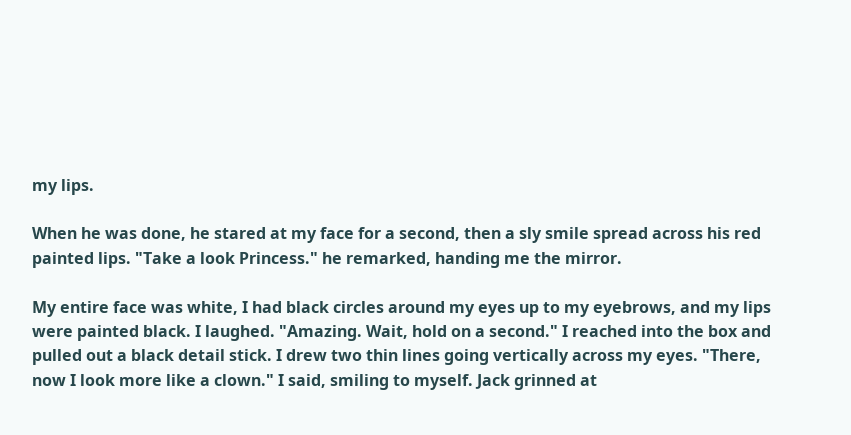my lips.

When he was done, he stared at my face for a second, then a sly smile spread across his red painted lips. "Take a look Princess." he remarked, handing me the mirror.

My entire face was white, I had black circles around my eyes up to my eyebrows, and my lips were painted black. I laughed. "Amazing. Wait, hold on a second." I reached into the box and pulled out a black detail stick. I drew two thin lines going vertically across my eyes. "There, now I look more like a clown." I said, smiling to myself. Jack grinned at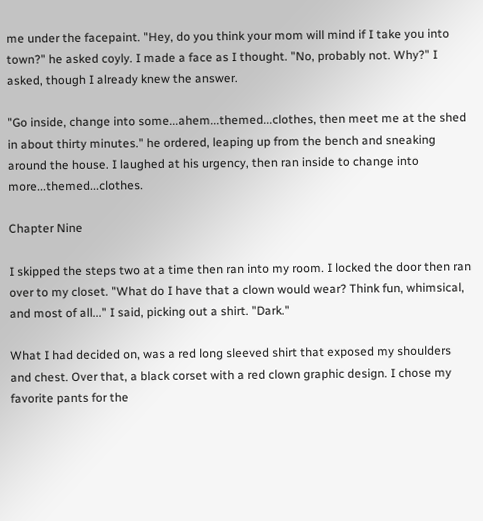me under the facepaint. "Hey, do you think your mom will mind if I take you into town?" he asked coyly. I made a face as I thought. "No, probably not. Why?" I asked, though I already knew the answer.

"Go inside, change into some...ahem...themed...clothes, then meet me at the shed in about thirty minutes." he ordered, leaping up from the bench and sneaking around the house. I laughed at his urgency, then ran inside to change into more...themed...clothes.

Chapter Nine

I skipped the steps two at a time then ran into my room. I locked the door then ran over to my closet. "What do I have that a clown would wear? Think fun, whimsical, and most of all..." I said, picking out a shirt. "Dark."

What I had decided on, was a red long sleeved shirt that exposed my shoulders and chest. Over that, a black corset with a red clown graphic design. I chose my favorite pants for the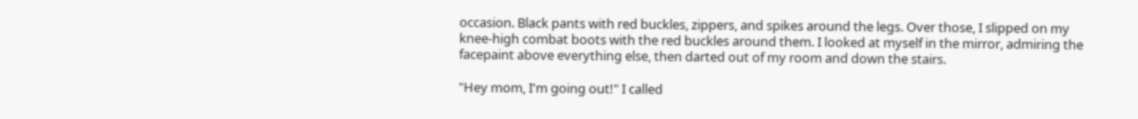occasion. Black pants with red buckles, zippers, and spikes around the legs. Over those, I slipped on my knee-high combat boots with the red buckles around them. I looked at myself in the mirror, admiring the facepaint above everything else, then darted out of my room and down the stairs.

"Hey mom, I'm going out!" I called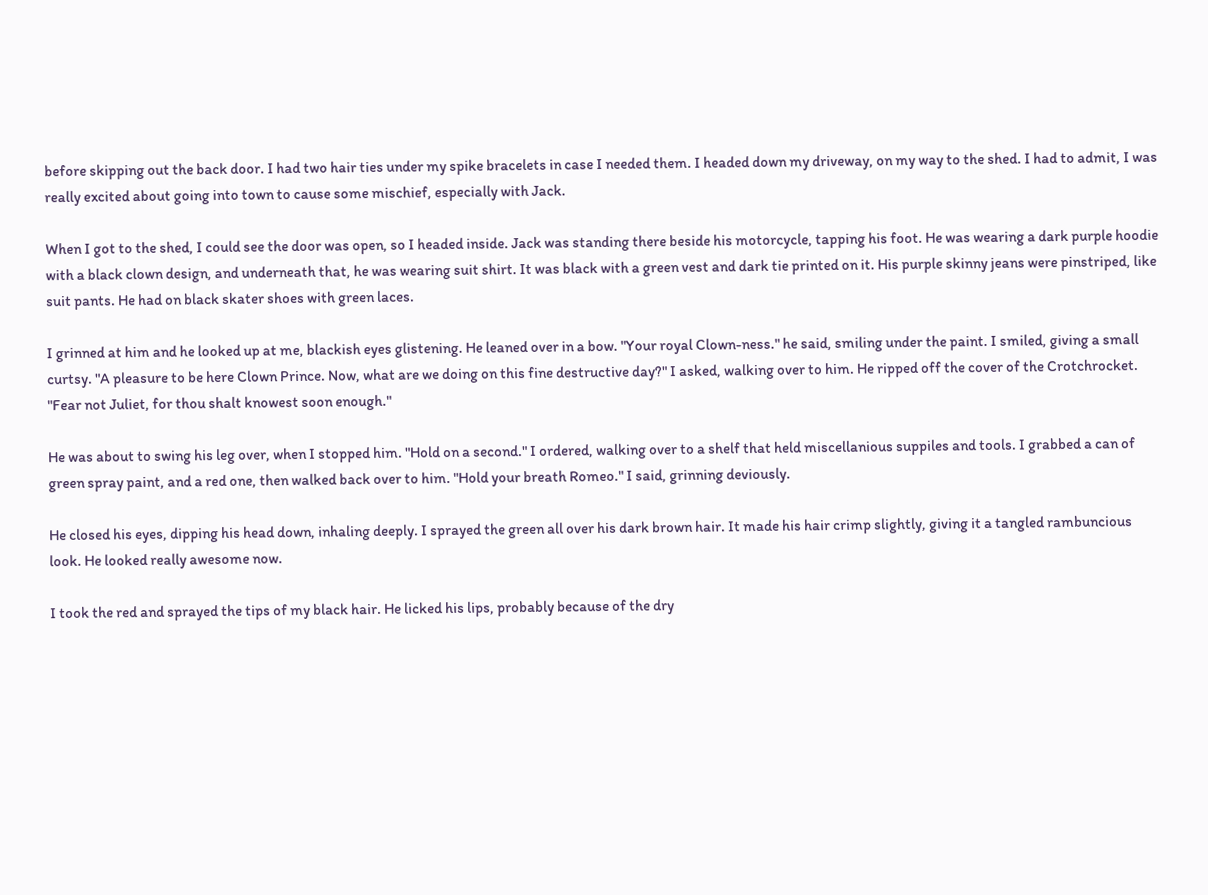before skipping out the back door. I had two hair ties under my spike bracelets in case I needed them. I headed down my driveway, on my way to the shed. I had to admit, I was really excited about going into town to cause some mischief, especially with Jack.

When I got to the shed, I could see the door was open, so I headed inside. Jack was standing there beside his motorcycle, tapping his foot. He was wearing a dark purple hoodie with a black clown design, and underneath that, he was wearing suit shirt. It was black with a green vest and dark tie printed on it. His purple skinny jeans were pinstriped, like suit pants. He had on black skater shoes with green laces.

I grinned at him and he looked up at me, blackish eyes glistening. He leaned over in a bow. "Your royal Clown-ness." he said, smiling under the paint. I smiled, giving a small curtsy. "A pleasure to be here Clown Prince. Now, what are we doing on this fine destructive day?" I asked, walking over to him. He ripped off the cover of the Crotchrocket. "Fear not Juliet, for thou shalt knowest soon enough."

He was about to swing his leg over, when I stopped him. "Hold on a second." I ordered, walking over to a shelf that held miscellanious suppiles and tools. I grabbed a can of green spray paint, and a red one, then walked back over to him. "Hold your breath Romeo." I said, grinning deviously.

He closed his eyes, dipping his head down, inhaling deeply. I sprayed the green all over his dark brown hair. It made his hair crimp slightly, giving it a tangled rambuncious look. He looked really awesome now.

I took the red and sprayed the tips of my black hair. He licked his lips, probably because of the dry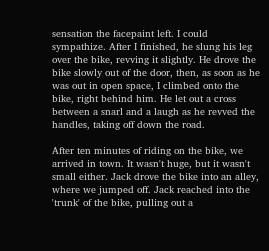sensation the facepaint left. I could sympathize. After I finished, he slung his leg over the bike, revving it slightly. He drove the bike slowly out of the door, then, as soon as he was out in open space, I climbed onto the bike, right behind him. He let out a cross between a snarl and a laugh as he revved the handles, taking off down the road.

After ten minutes of riding on the bike, we arrived in town. It wasn't huge, but it wasn't small either. Jack drove the bike into an alley, where we jumped off. Jack reached into the 'trunk' of the bike, pulling out a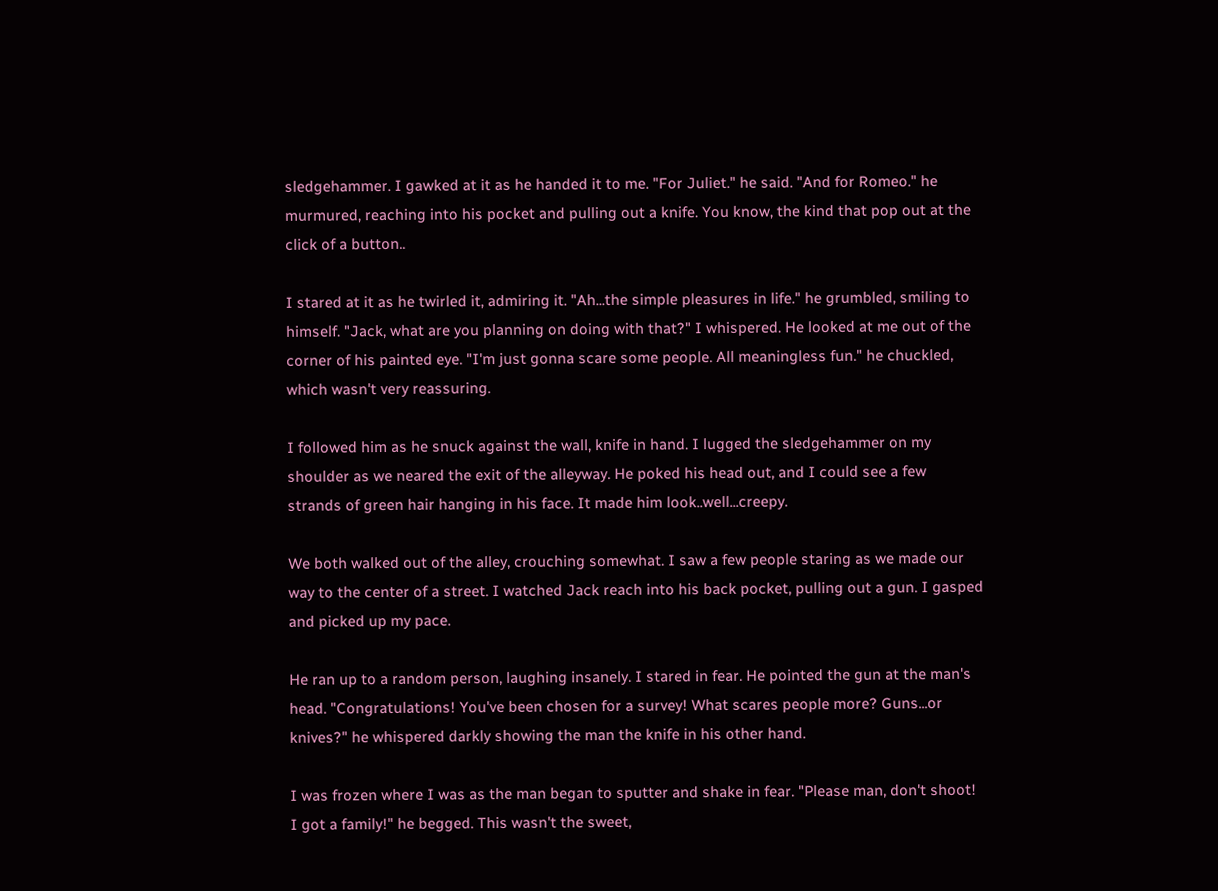sledgehammer. I gawked at it as he handed it to me. "For Juliet." he said. "And for Romeo." he murmured, reaching into his pocket and pulling out a knife. You know, the kind that pop out at the click of a button..

I stared at it as he twirled it, admiring it. "Ah...the simple pleasures in life." he grumbled, smiling to himself. "Jack, what are you planning on doing with that?" I whispered. He looked at me out of the corner of his painted eye. "I'm just gonna scare some people. All meaningless fun." he chuckled, which wasn't very reassuring.

I followed him as he snuck against the wall, knife in hand. I lugged the sledgehammer on my shoulder as we neared the exit of the alleyway. He poked his head out, and I could see a few strands of green hair hanging in his face. It made him look..well...creepy.

We both walked out of the alley, crouching somewhat. I saw a few people staring as we made our way to the center of a street. I watched Jack reach into his back pocket, pulling out a gun. I gasped and picked up my pace.

He ran up to a random person, laughing insanely. I stared in fear. He pointed the gun at the man's head. "Congratulations! You've been chosen for a survey! What scares people more? Guns...or knives?" he whispered darkly showing the man the knife in his other hand.

I was frozen where I was as the man began to sputter and shake in fear. "Please man, don't shoot! I got a family!" he begged. This wasn't the sweet,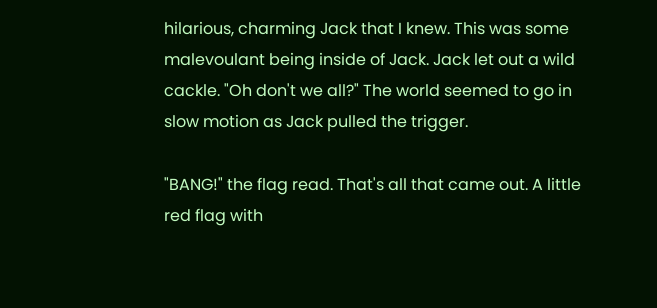hilarious, charming Jack that I knew. This was some malevoulant being inside of Jack. Jack let out a wild cackle. "Oh don't we all?" The world seemed to go in slow motion as Jack pulled the trigger.

"BANG!" the flag read. That's all that came out. A little red flag with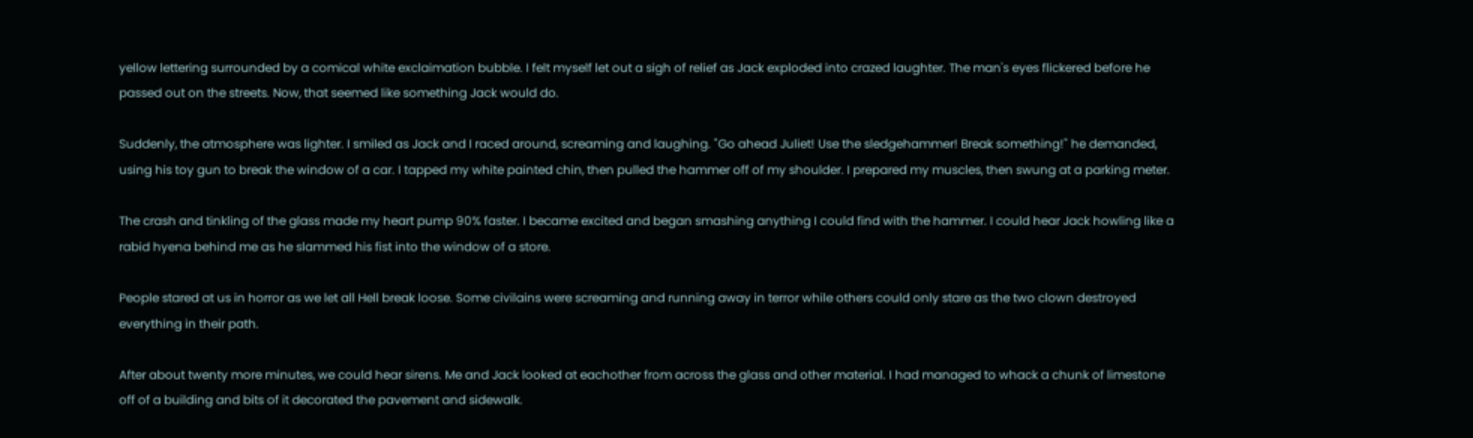yellow lettering surrounded by a comical white exclaimation bubble. I felt myself let out a sigh of relief as Jack exploded into crazed laughter. The man's eyes flickered before he passed out on the streets. Now, that seemed like something Jack would do.

Suddenly, the atmosphere was lighter. I smiled as Jack and I raced around, screaming and laughing. "Go ahead Juliet! Use the sledgehammer! Break something!" he demanded, using his toy gun to break the window of a car. I tapped my white painted chin, then pulled the hammer off of my shoulder. I prepared my muscles, then swung at a parking meter.

The crash and tinkling of the glass made my heart pump 90% faster. I became excited and began smashing anything I could find with the hammer. I could hear Jack howling like a rabid hyena behind me as he slammed his fist into the window of a store.

People stared at us in horror as we let all Hell break loose. Some civilains were screaming and running away in terror while others could only stare as the two clown destroyed everything in their path.

After about twenty more minutes, we could hear sirens. Me and Jack looked at eachother from across the glass and other material. I had managed to whack a chunk of limestone off of a building and bits of it decorated the pavement and sidewalk.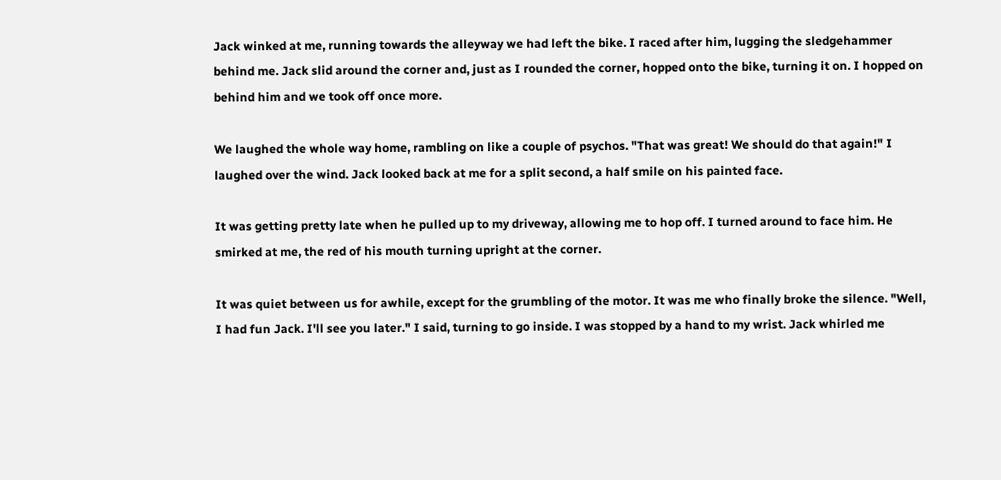Jack winked at me, running towards the alleyway we had left the bike. I raced after him, lugging the sledgehammer behind me. Jack slid around the corner and, just as I rounded the corner, hopped onto the bike, turning it on. I hopped on behind him and we took off once more.

We laughed the whole way home, rambling on like a couple of psychos. "That was great! We should do that again!" I laughed over the wind. Jack looked back at me for a split second, a half smile on his painted face.

It was getting pretty late when he pulled up to my driveway, allowing me to hop off. I turned around to face him. He smirked at me, the red of his mouth turning upright at the corner.

It was quiet between us for awhile, except for the grumbling of the motor. It was me who finally broke the silence. "Well, I had fun Jack. I'll see you later." I said, turning to go inside. I was stopped by a hand to my wrist. Jack whirled me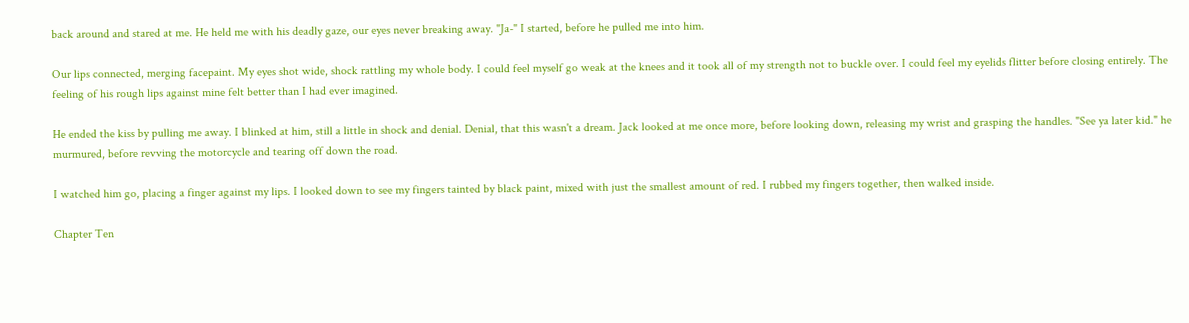back around and stared at me. He held me with his deadly gaze, our eyes never breaking away. "Ja-" I started, before he pulled me into him.

Our lips connected, merging facepaint. My eyes shot wide, shock rattling my whole body. I could feel myself go weak at the knees and it took all of my strength not to buckle over. I could feel my eyelids flitter before closing entirely. The feeling of his rough lips against mine felt better than I had ever imagined.

He ended the kiss by pulling me away. I blinked at him, still a little in shock and denial. Denial, that this wasn't a dream. Jack looked at me once more, before looking down, releasing my wrist and grasping the handles. "See ya later kid." he murmured, before revving the motorcycle and tearing off down the road.

I watched him go, placing a finger against my lips. I looked down to see my fingers tainted by black paint, mixed with just the smallest amount of red. I rubbed my fingers together, then walked inside.

Chapter Ten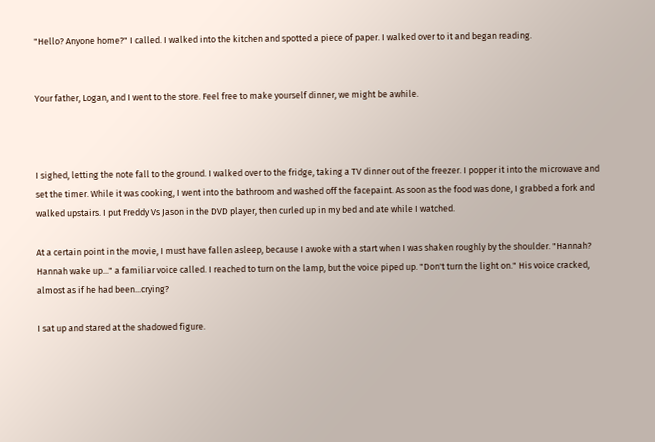"Hello? Anyone home?" I called. I walked into the kitchen and spotted a piece of paper. I walked over to it and began reading.


Your father, Logan, and I went to the store. Feel free to make yourself dinner, we might be awhile.



I sighed, letting the note fall to the ground. I walked over to the fridge, taking a TV dinner out of the freezer. I popper it into the microwave and set the timer. While it was cooking, I went into the bathroom and washed off the facepaint. As soon as the food was done, I grabbed a fork and walked upstairs. I put Freddy Vs Jason in the DVD player, then curled up in my bed and ate while I watched.

At a certain point in the movie, I must have fallen asleep, because I awoke with a start when I was shaken roughly by the shoulder. "Hannah? Hannah wake up..." a familiar voice called. I reached to turn on the lamp, but the voice piped up. "Don't turn the light on." His voice cracked, almost as if he had been...crying?

I sat up and stared at the shadowed figure.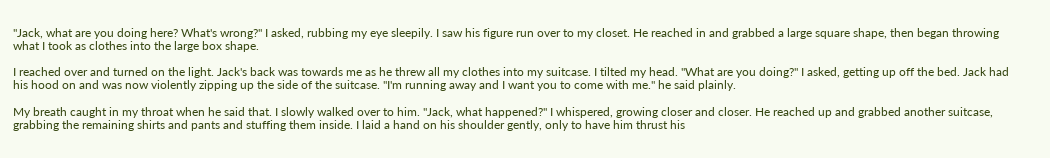"Jack, what are you doing here? What's wrong?" I asked, rubbing my eye sleepily. I saw his figure run over to my closet. He reached in and grabbed a large square shape, then began throwing what I took as clothes into the large box shape.

I reached over and turned on the light. Jack's back was towards me as he threw all my clothes into my suitcase. I tilted my head. "What are you doing?" I asked, getting up off the bed. Jack had his hood on and was now violently zipping up the side of the suitcase. "I'm running away and I want you to come with me." he said plainly.

My breath caught in my throat when he said that. I slowly walked over to him. "Jack, what happened?" I whispered, growing closer and closer. He reached up and grabbed another suitcase, grabbing the remaining shirts and pants and stuffing them inside. I laid a hand on his shoulder gently, only to have him thrust his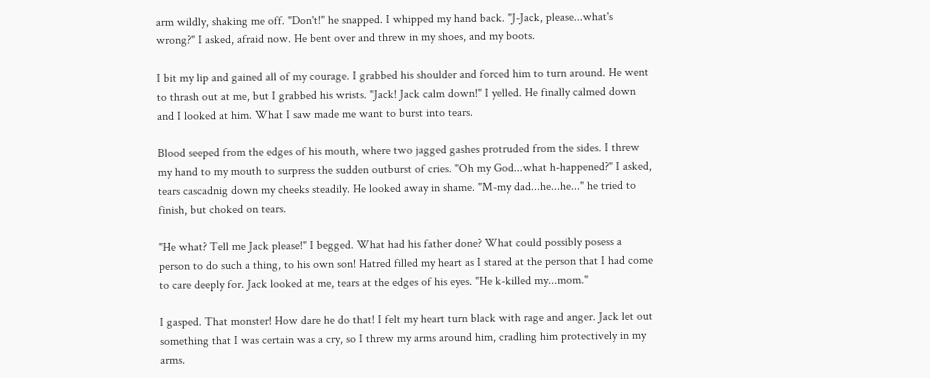arm wildly, shaking me off. "Don't!" he snapped. I whipped my hand back. "J-Jack, please...what's wrong?" I asked, afraid now. He bent over and threw in my shoes, and my boots.

I bit my lip and gained all of my courage. I grabbed his shoulder and forced him to turn around. He went to thrash out at me, but I grabbed his wrists. "Jack! Jack calm down!" I yelled. He finally calmed down and I looked at him. What I saw made me want to burst into tears.

Blood seeped from the edges of his mouth, where two jagged gashes protruded from the sides. I threw my hand to my mouth to surpress the sudden outburst of cries. "Oh my God...what h-happened?" I asked, tears cascadnig down my cheeks steadily. He looked away in shame. "M-my dad...he...he..." he tried to finish, but choked on tears.

"He what? Tell me Jack please!" I begged. What had his father done? What could possibly posess a person to do such a thing, to his own son! Hatred filled my heart as I stared at the person that I had come to care deeply for. Jack looked at me, tears at the edges of his eyes. "He k-killed my...mom."

I gasped. That monster! How dare he do that! I felt my heart turn black with rage and anger. Jack let out something that I was certain was a cry, so I threw my arms around him, cradling him protectively in my arms.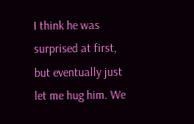I think he was surprised at first, but eventually just let me hug him. We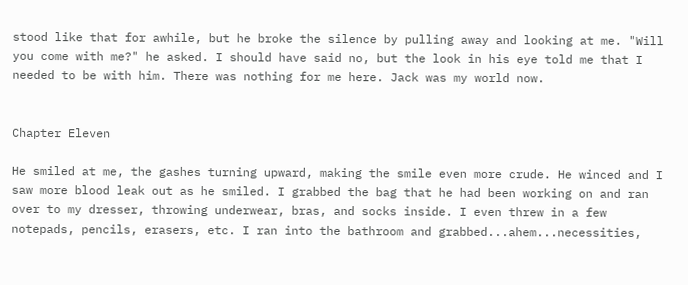stood like that for awhile, but he broke the silence by pulling away and looking at me. "Will you come with me?" he asked. I should have said no, but the look in his eye told me that I needed to be with him. There was nothing for me here. Jack was my world now.


Chapter Eleven

He smiled at me, the gashes turning upward, making the smile even more crude. He winced and I saw more blood leak out as he smiled. I grabbed the bag that he had been working on and ran over to my dresser, throwing underwear, bras, and socks inside. I even threw in a few notepads, pencils, erasers, etc. I ran into the bathroom and grabbed...ahem...necessities,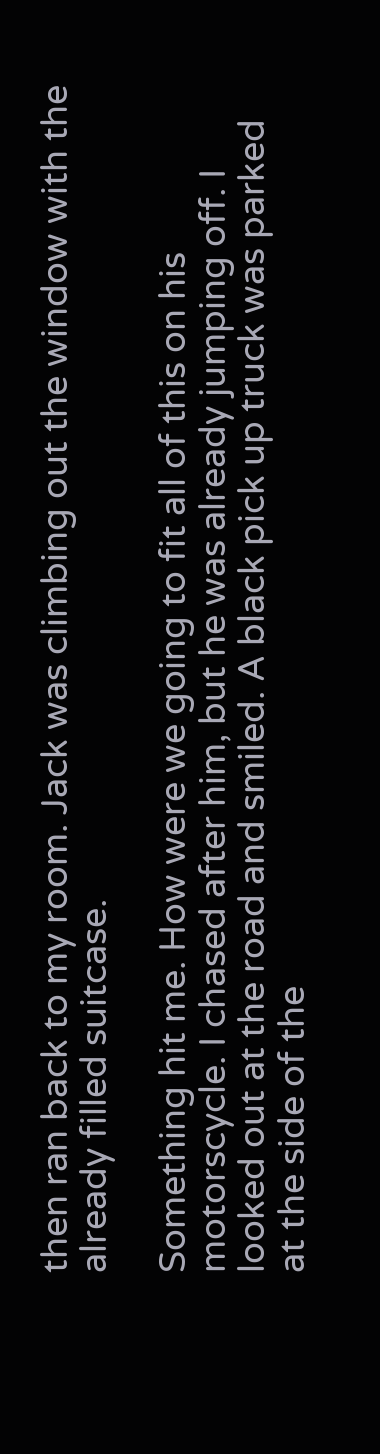then ran back to my room. Jack was climbing out the window with the already filled suitcase.

Something hit me. How were we going to fit all of this on his motorscycle. I chased after him, but he was already jumping off. I looked out at the road and smiled. A black pick up truck was parked at the side of the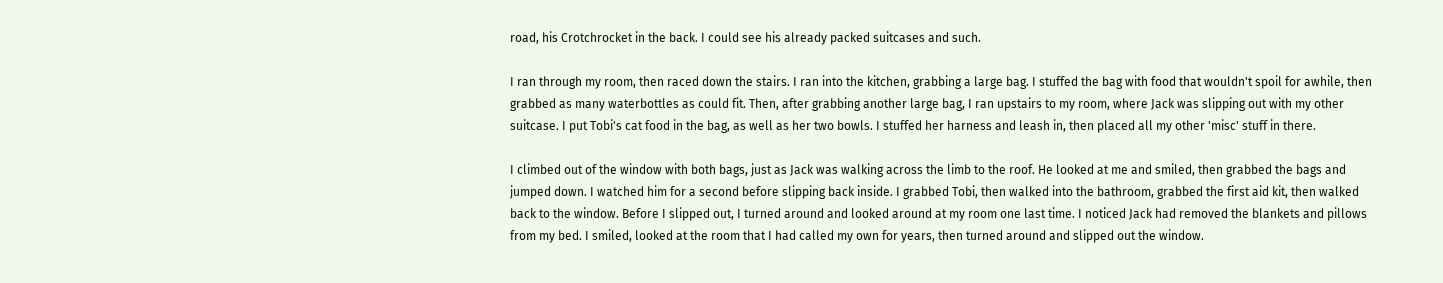road, his Crotchrocket in the back. I could see his already packed suitcases and such.

I ran through my room, then raced down the stairs. I ran into the kitchen, grabbing a large bag. I stuffed the bag with food that wouldn't spoil for awhile, then grabbed as many waterbottles as could fit. Then, after grabbing another large bag, I ran upstairs to my room, where Jack was slipping out with my other suitcase. I put Tobi's cat food in the bag, as well as her two bowls. I stuffed her harness and leash in, then placed all my other 'misc' stuff in there.

I climbed out of the window with both bags, just as Jack was walking across the limb to the roof. He looked at me and smiled, then grabbed the bags and jumped down. I watched him for a second before slipping back inside. I grabbed Tobi, then walked into the bathroom, grabbed the first aid kit, then walked back to the window. Before I slipped out, I turned around and looked around at my room one last time. I noticed Jack had removed the blankets and pillows from my bed. I smiled, looked at the room that I had called my own for years, then turned around and slipped out the window.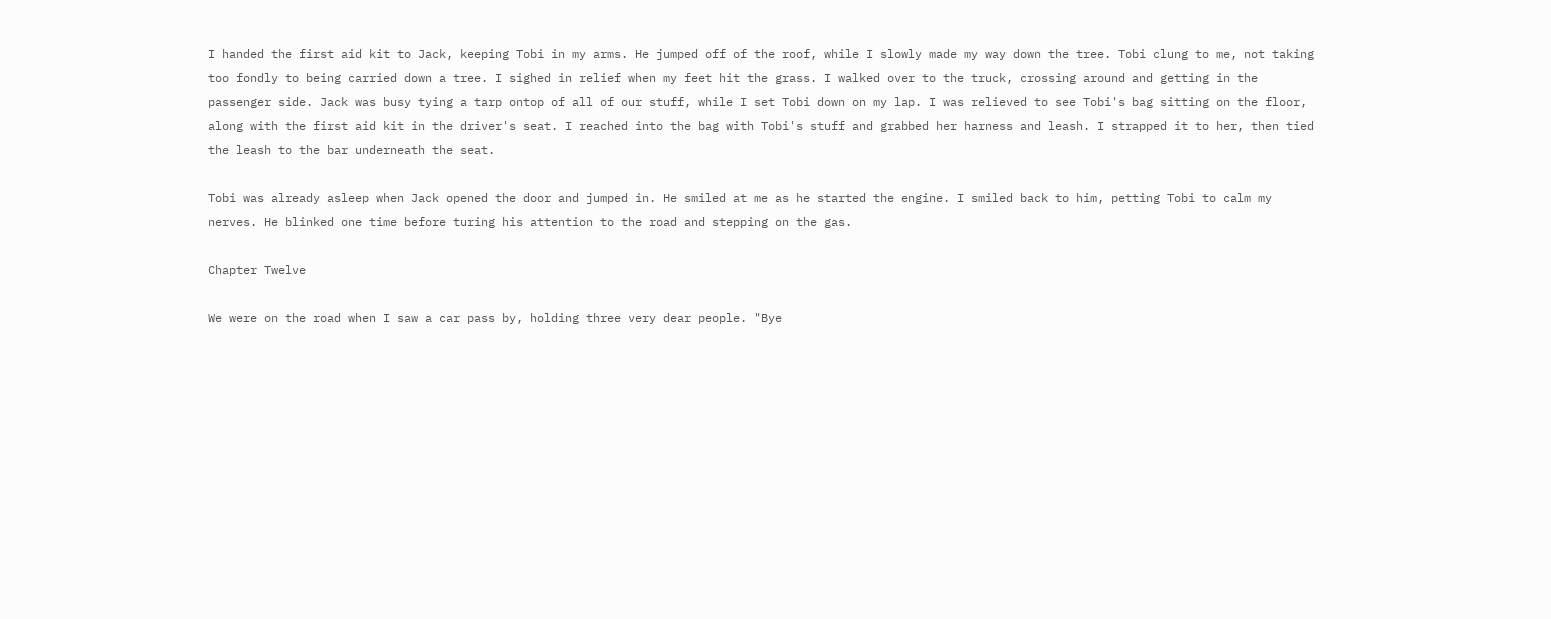I handed the first aid kit to Jack, keeping Tobi in my arms. He jumped off of the roof, while I slowly made my way down the tree. Tobi clung to me, not taking too fondly to being carried down a tree. I sighed in relief when my feet hit the grass. I walked over to the truck, crossing around and getting in the passenger side. Jack was busy tying a tarp ontop of all of our stuff, while I set Tobi down on my lap. I was relieved to see Tobi's bag sitting on the floor, along with the first aid kit in the driver's seat. I reached into the bag with Tobi's stuff and grabbed her harness and leash. I strapped it to her, then tied the leash to the bar underneath the seat.

Tobi was already asleep when Jack opened the door and jumped in. He smiled at me as he started the engine. I smiled back to him, petting Tobi to calm my nerves. He blinked one time before turing his attention to the road and stepping on the gas.

Chapter Twelve

We were on the road when I saw a car pass by, holding three very dear people. "Bye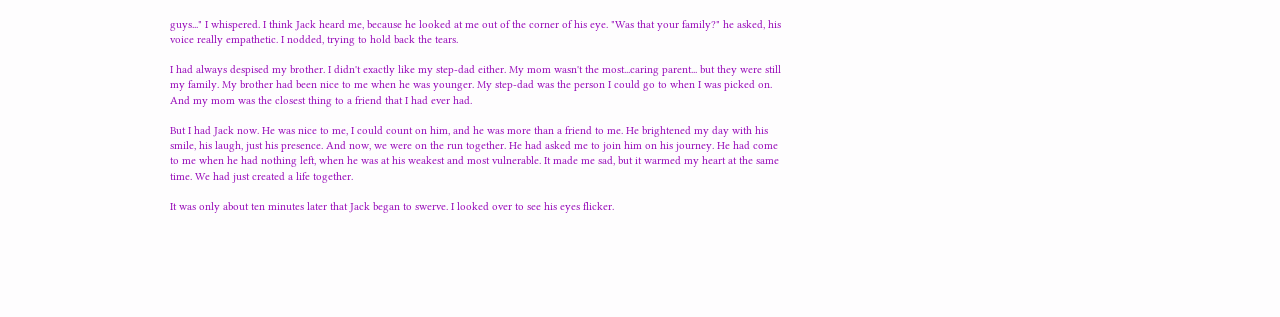guys..." I whispered. I think Jack heard me, because he looked at me out of the corner of his eye. "Was that your family?" he asked, his voice really empathetic. I nodded, trying to hold back the tears.

I had always despised my brother. I didn't exactly like my step-dad either. My mom wasn't the most...caring parent... but they were still my family. My brother had been nice to me when he was younger. My step-dad was the person I could go to when I was picked on. And my mom was the closest thing to a friend that I had ever had.

But I had Jack now. He was nice to me, I could count on him, and he was more than a friend to me. He brightened my day with his smile, his laugh, just his presence. And now, we were on the run together. He had asked me to join him on his journey. He had come to me when he had nothing left, when he was at his weakest and most vulnerable. It made me sad, but it warmed my heart at the same time. We had just created a life together.

It was only about ten minutes later that Jack began to swerve. I looked over to see his eyes flicker.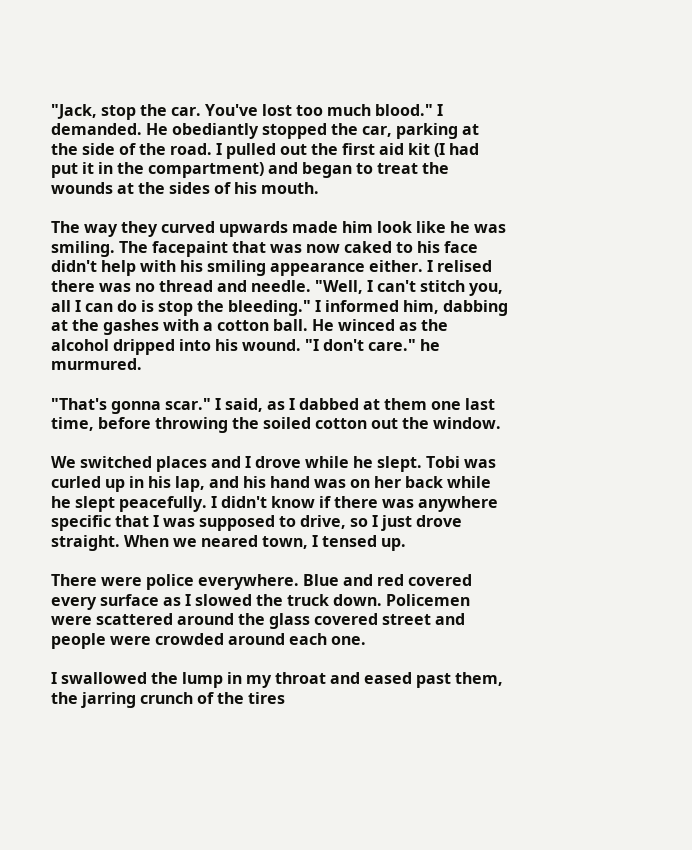"Jack, stop the car. You've lost too much blood." I demanded. He obediantly stopped the car, parking at the side of the road. I pulled out the first aid kit (I had put it in the compartment) and began to treat the wounds at the sides of his mouth.

The way they curved upwards made him look like he was smiling. The facepaint that was now caked to his face didn't help with his smiling appearance either. I relised there was no thread and needle. "Well, I can't stitch you, all I can do is stop the bleeding." I informed him, dabbing at the gashes with a cotton ball. He winced as the alcohol dripped into his wound. "I don't care." he murmured.

"That's gonna scar." I said, as I dabbed at them one last time, before throwing the soiled cotton out the window.

We switched places and I drove while he slept. Tobi was curled up in his lap, and his hand was on her back while he slept peacefully. I didn't know if there was anywhere specific that I was supposed to drive, so I just drove straight. When we neared town, I tensed up.

There were police everywhere. Blue and red covered every surface as I slowed the truck down. Policemen were scattered around the glass covered street and people were crowded around each one.

I swallowed the lump in my throat and eased past them, the jarring crunch of the tires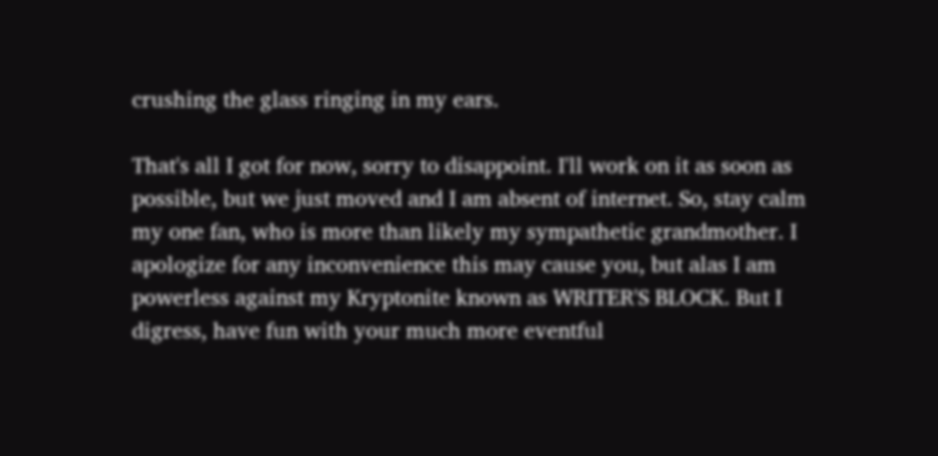crushing the glass ringing in my ears.

That's all I got for now, sorry to disappoint. I'll work on it as soon as possible, but we just moved and I am absent of internet. So, stay calm my one fan, who is more than likely my sympathetic grandmother. I apologize for any inconvenience this may cause you, but alas I am powerless against my Kryptonite known as WRITER'S BLOCK. But I digress, have fun with your much more eventful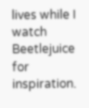lives while I watch Beetlejuice for inspiration.